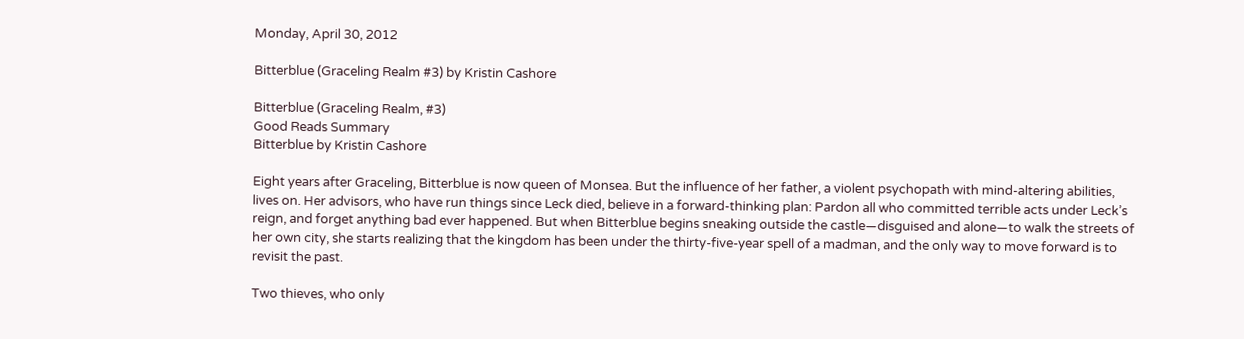Monday, April 30, 2012

Bitterblue (Graceling Realm #3) by Kristin Cashore

Bitterblue (Graceling Realm, #3)
Good Reads Summary
Bitterblue by Kristin Cashore

Eight years after Graceling, Bitterblue is now queen of Monsea. But the influence of her father, a violent psychopath with mind-altering abilities, lives on. Her advisors, who have run things since Leck died, believe in a forward-thinking plan: Pardon all who committed terrible acts under Leck’s reign, and forget anything bad ever happened. But when Bitterblue begins sneaking outside the castle—disguised and alone—to walk the streets of her own city, she starts realizing that the kingdom has been under the thirty-five-year spell of a madman, and the only way to move forward is to revisit the past.

Two thieves, who only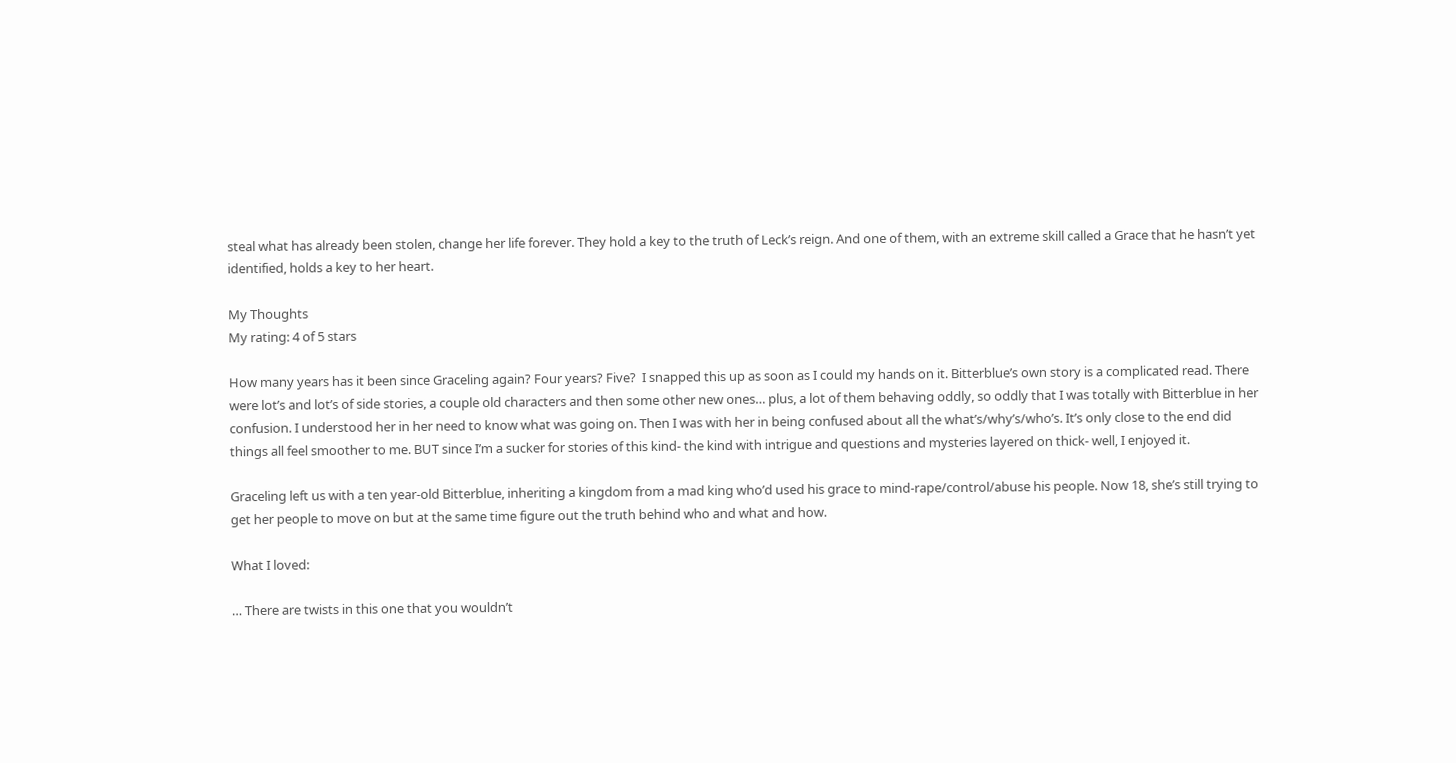steal what has already been stolen, change her life forever. They hold a key to the truth of Leck’s reign. And one of them, with an extreme skill called a Grace that he hasn’t yet identified, holds a key to her heart.

My Thoughts
My rating: 4 of 5 stars

How many years has it been since Graceling again? Four years? Five?  I snapped this up as soon as I could my hands on it. Bitterblue’s own story is a complicated read. There were lot’s and lot’s of side stories, a couple old characters and then some other new ones… plus, a lot of them behaving oddly, so oddly that I was totally with Bitterblue in her confusion. I understood her in her need to know what was going on. Then I was with her in being confused about all the what’s/why’s/who’s. It’s only close to the end did things all feel smoother to me. BUT since I’m a sucker for stories of this kind- the kind with intrigue and questions and mysteries layered on thick- well, I enjoyed it.

Graceling left us with a ten year-old Bitterblue, inheriting a kingdom from a mad king who’d used his grace to mind-rape/control/abuse his people. Now 18, she’s still trying to get her people to move on but at the same time figure out the truth behind who and what and how.

What I loved:

… There are twists in this one that you wouldn’t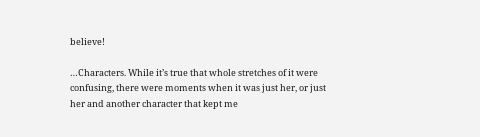believe!

…Characters. While it’s true that whole stretches of it were confusing, there were moments when it was just her, or just her and another character that kept me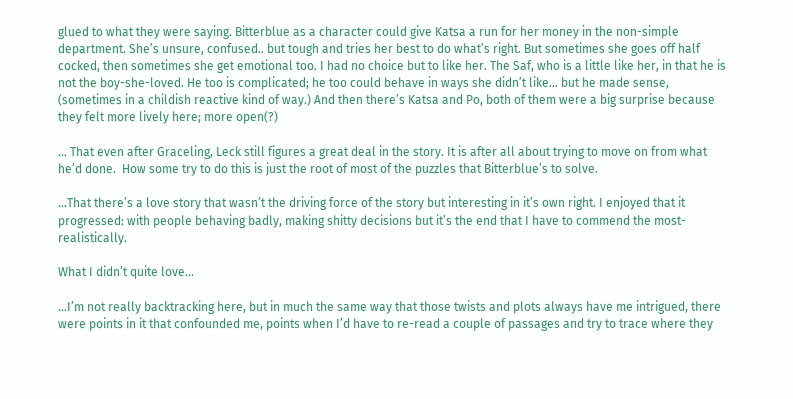glued to what they were saying. Bitterblue as a character could give Katsa a run for her money in the non-simple department. She’s unsure, confused.. but tough and tries her best to do what’s right. But sometimes she goes off half cocked, then sometimes she get emotional too. I had no choice but to like her. The Saf, who is a little like her, in that he is not the boy-she-loved. He too is complicated; he too could behave in ways she didn’t like… but he made sense, (sometimes in a childish reactive kind of way.) And then there’s Katsa and Po, both of them were a big surprise because they felt more lively here; more open(?)

… That even after Graceling, Leck still figures a great deal in the story. It is after all about trying to move on from what he’d done.  How some try to do this is just the root of most of the puzzles that Bitterblue’s to solve.

…That there’s a love story that wasn’t the driving force of the story but interesting in it’s own right. I enjoyed that it progressed: with people behaving badly, making shitty decisions but it’s the end that I have to commend the most- realistically.

What I didn’t quite love…

…I’m not really backtracking here, but in much the same way that those twists and plots always have me intrigued, there were points in it that confounded me, points when I’d have to re-read a couple of passages and try to trace where they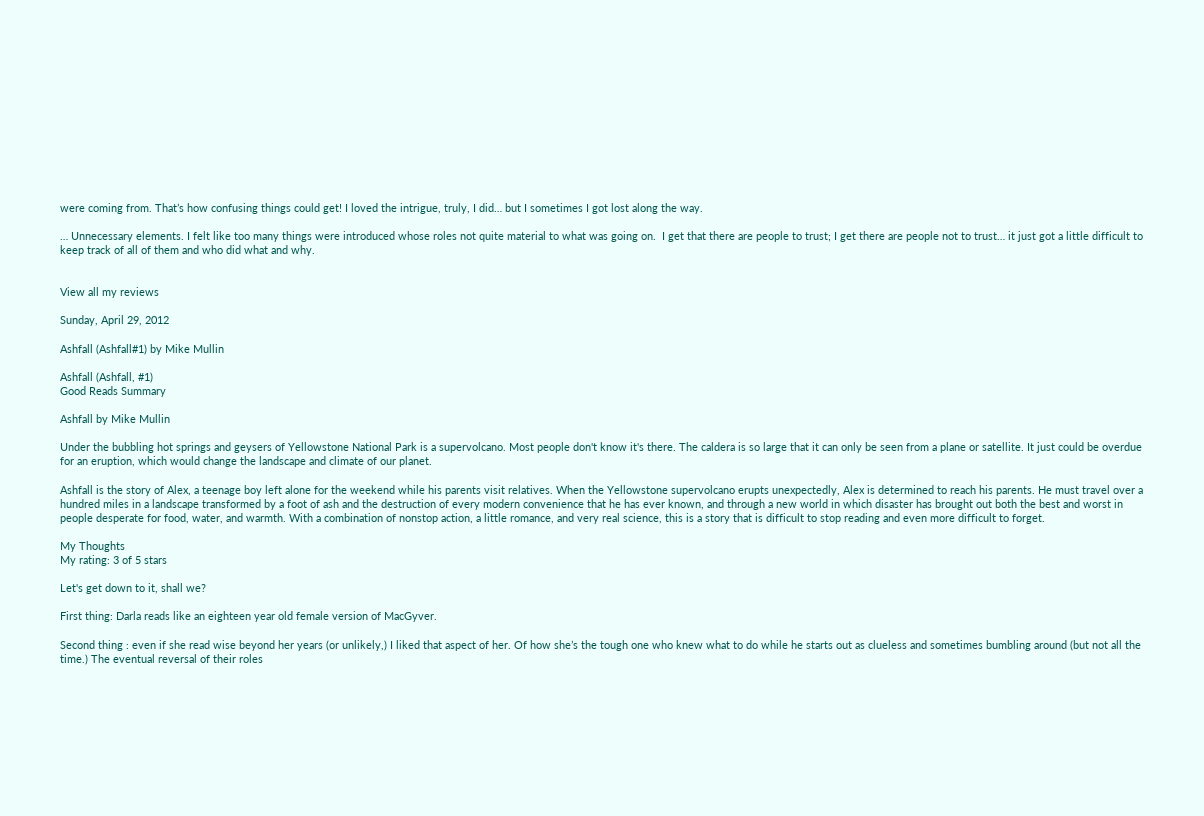were coming from. That’s how confusing things could get! I loved the intrigue, truly, I did… but I sometimes I got lost along the way.

… Unnecessary elements. I felt like too many things were introduced whose roles not quite material to what was going on.  I get that there are people to trust; I get there are people not to trust… it just got a little difficult to keep track of all of them and who did what and why.


View all my reviews

Sunday, April 29, 2012

Ashfall (Ashfall#1) by Mike Mullin

Ashfall (Ashfall, #1)
Good Reads Summary

Ashfall by Mike Mullin

Under the bubbling hot springs and geysers of Yellowstone National Park is a supervolcano. Most people don't know it's there. The caldera is so large that it can only be seen from a plane or satellite. It just could be overdue for an eruption, which would change the landscape and climate of our planet.

Ashfall is the story of Alex, a teenage boy left alone for the weekend while his parents visit relatives. When the Yellowstone supervolcano erupts unexpectedly, Alex is determined to reach his parents. He must travel over a hundred miles in a landscape transformed by a foot of ash and the destruction of every modern convenience that he has ever known, and through a new world in which disaster has brought out both the best and worst in people desperate for food, water, and warmth. With a combination of nonstop action, a little romance, and very real science, this is a story that is difficult to stop reading and even more difficult to forget.

My Thoughts
My rating: 3 of 5 stars

Let's get down to it, shall we?

First thing: Darla reads like an eighteen year old female version of MacGyver.

Second thing : even if she read wise beyond her years (or unlikely,) I liked that aspect of her. Of how she’s the tough one who knew what to do while he starts out as clueless and sometimes bumbling around (but not all the time.) The eventual reversal of their roles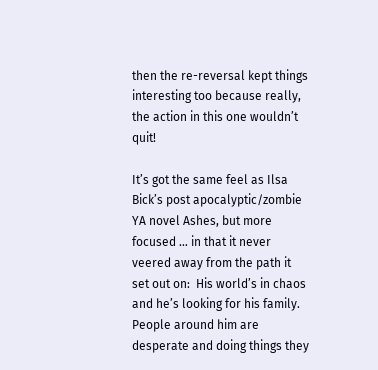then the re-reversal kept things interesting too because really, the action in this one wouldn’t quit!

It’s got the same feel as Ilsa Bick’s post apocalyptic/zombie YA novel Ashes, but more focused … in that it never veered away from the path it set out on:  His world’s in chaos and he’s looking for his family. People around him are desperate and doing things they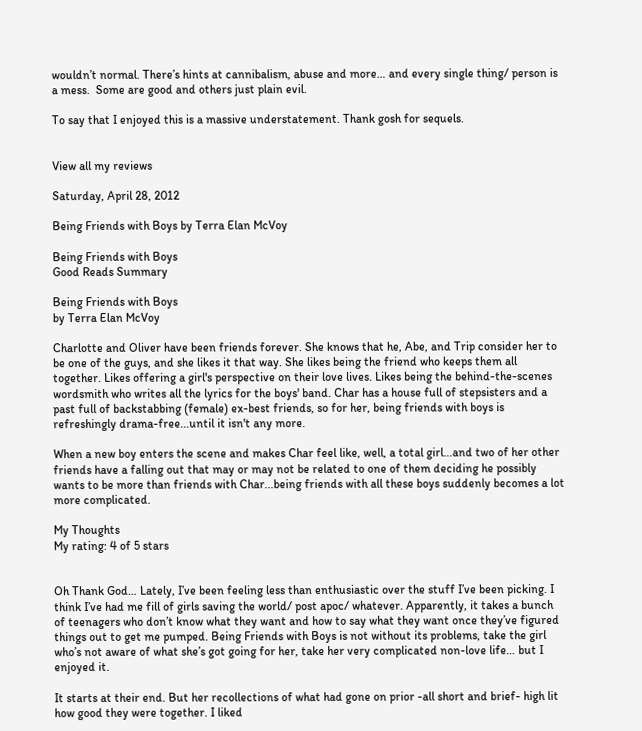wouldn’t normal. There’s hints at cannibalism, abuse and more… and every single thing/ person is a mess.  Some are good and others just plain evil.

To say that I enjoyed this is a massive understatement. Thank gosh for sequels.


View all my reviews

Saturday, April 28, 2012

Being Friends with Boys by Terra Elan McVoy

Being Friends with Boys
Good Reads Summary

Being Friends with Boys
by Terra Elan McVoy

Charlotte and Oliver have been friends forever. She knows that he, Abe, and Trip consider her to be one of the guys, and she likes it that way. She likes being the friend who keeps them all together. Likes offering a girl's perspective on their love lives. Likes being the behind-the-scenes wordsmith who writes all the lyrics for the boys' band. Char has a house full of stepsisters and a past full of backstabbing (female) ex-best friends, so for her, being friends with boys is refreshingly drama-free...until it isn't any more.

When a new boy enters the scene and makes Char feel like, well, a total girl...and two of her other friends have a falling out that may or may not be related to one of them deciding he possibly wants to be more than friends with Char...being friends with all these boys suddenly becomes a lot more complicated.

My Thoughts
My rating: 4 of 5 stars


Oh Thank God… Lately, I’ve been feeling less than enthusiastic over the stuff I’ve been picking. I think I’ve had me fill of girls saving the world/ post apoc/ whatever. Apparently, it takes a bunch of teenagers who don’t know what they want and how to say what they want once they’ve figured things out to get me pumped. Being Friends with Boys is not without its problems, take the girl who’s not aware of what she’s got going for her, take her very complicated non-love life… but I enjoyed it.

It starts at their end. But her recollections of what had gone on prior -all short and brief- high lit how good they were together. I liked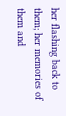her flashing back to them; her memories of them and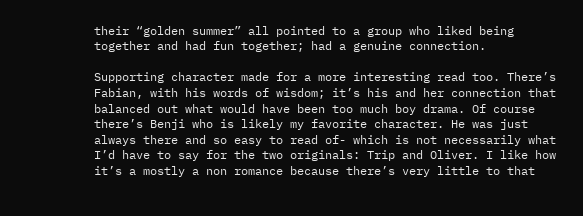their “golden summer” all pointed to a group who liked being together and had fun together; had a genuine connection.

Supporting character made for a more interesting read too. There’s Fabian, with his words of wisdom; it’s his and her connection that balanced out what would have been too much boy drama. Of course there’s Benji who is likely my favorite character. He was just always there and so easy to read of- which is not necessarily what I’d have to say for the two originals: Trip and Oliver. I like how it’s a mostly a non romance because there’s very little to that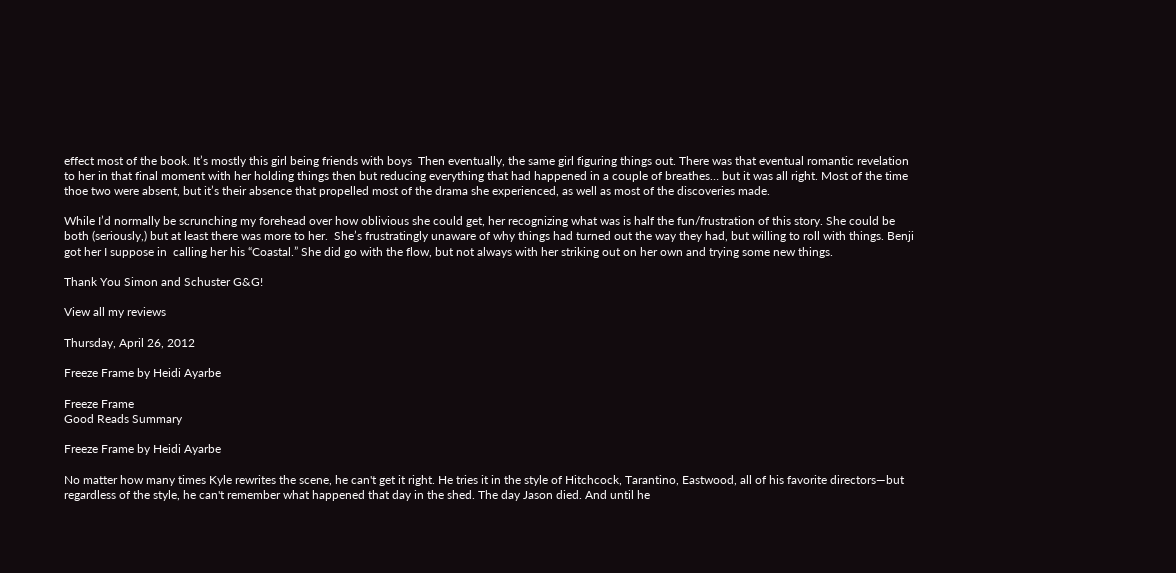effect most of the book. It’s mostly this girl being friends with boys  Then eventually, the same girl figuring things out. There was that eventual romantic revelation to her in that final moment with her holding things then but reducing everything that had happened in a couple of breathes… but it was all right. Most of the time thoe two were absent, but it’s their absence that propelled most of the drama she experienced, as well as most of the discoveries made.

While I’d normally be scrunching my forehead over how oblivious she could get, her recognizing what was is half the fun/frustration of this story. She could be both (seriously,) but at least there was more to her.  She’s frustratingly unaware of why things had turned out the way they had, but willing to roll with things. Benji got her I suppose in  calling her his “Coastal.” She did go with the flow, but not always with her striking out on her own and trying some new things.

Thank You Simon and Schuster G&G!

View all my reviews

Thursday, April 26, 2012

Freeze Frame by Heidi Ayarbe

Freeze Frame
Good Reads Summary

Freeze Frame by Heidi Ayarbe

No matter how many times Kyle rewrites the scene, he can't get it right. He tries it in the style of Hitchcock, Tarantino, Eastwood, all of his favorite directors—but regardless of the style, he can't remember what happened that day in the shed. The day Jason died. And until he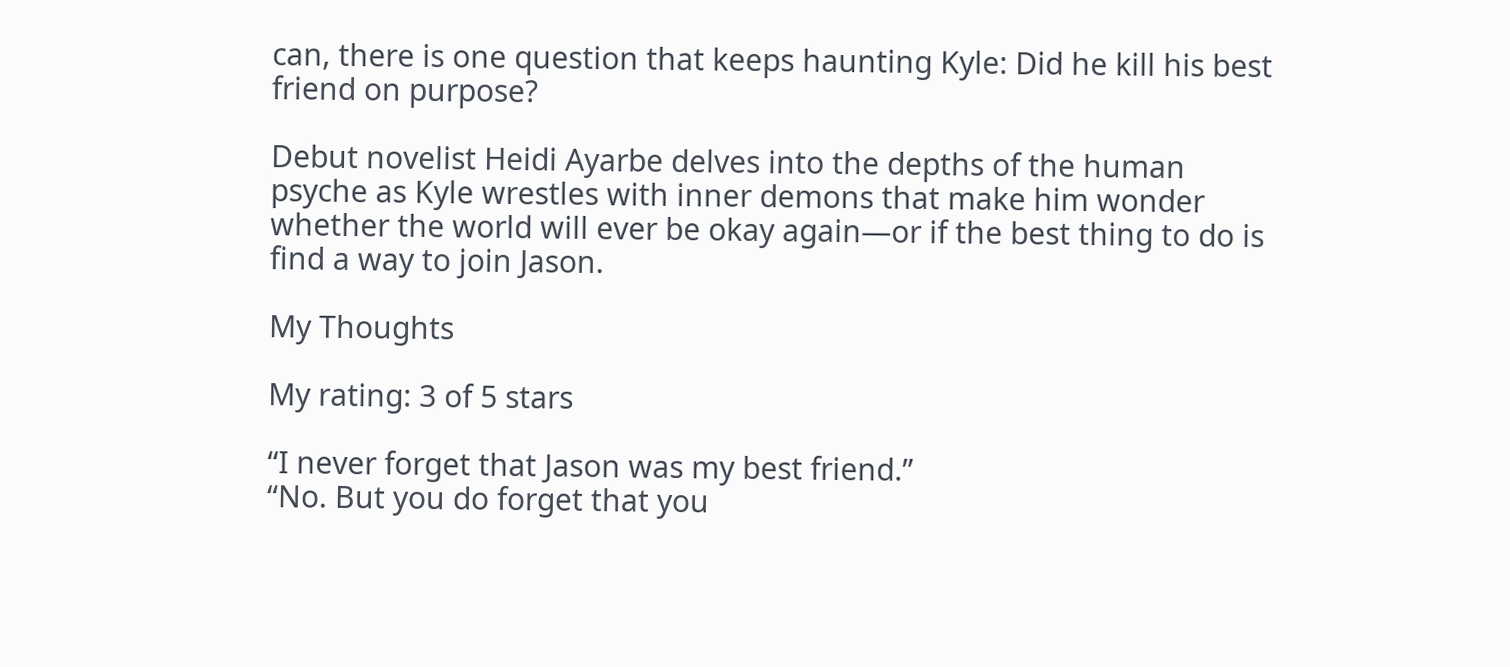can, there is one question that keeps haunting Kyle: Did he kill his best friend on purpose?

Debut novelist Heidi Ayarbe delves into the depths of the human psyche as Kyle wrestles with inner demons that make him wonder whether the world will ever be okay again—or if the best thing to do is find a way to join Jason.

My Thoughts

My rating: 3 of 5 stars

“I never forget that Jason was my best friend.”
“No. But you do forget that you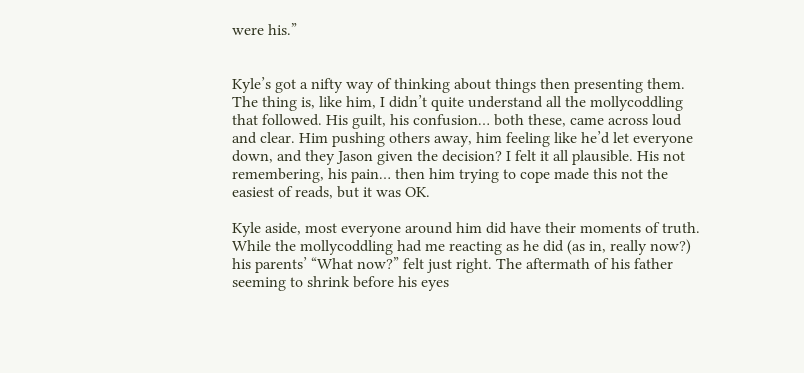were his.”


Kyle’s got a nifty way of thinking about things then presenting them. The thing is, like him, I didn’t quite understand all the mollycoddling that followed. His guilt, his confusion… both these, came across loud and clear. Him pushing others away, him feeling like he’d let everyone down, and they Jason given the decision? I felt it all plausible. His not remembering, his pain… then him trying to cope made this not the easiest of reads, but it was OK.

Kyle aside, most everyone around him did have their moments of truth. While the mollycoddling had me reacting as he did (as in, really now?) his parents’ “What now?” felt just right. The aftermath of his father seeming to shrink before his eyes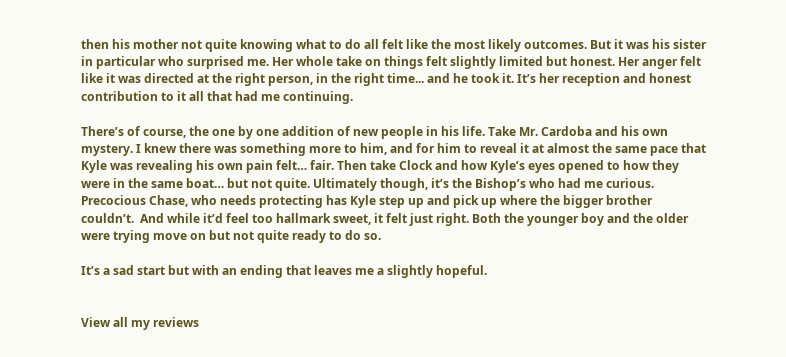then his mother not quite knowing what to do all felt like the most likely outcomes. But it was his sister in particular who surprised me. Her whole take on things felt slightly limited but honest. Her anger felt like it was directed at the right person, in the right time... and he took it. It’s her reception and honest contribution to it all that had me continuing.

There’s of course, the one by one addition of new people in his life. Take Mr. Cardoba and his own mystery. I knew there was something more to him, and for him to reveal it at almost the same pace that Kyle was revealing his own pain felt… fair. Then take Clock and how Kyle’s eyes opened to how they were in the same boat… but not quite. Ultimately though, it’s the Bishop’s who had me curious. Precocious Chase, who needs protecting has Kyle step up and pick up where the bigger brother couldn’t.  And while it’d feel too hallmark sweet, it felt just right. Both the younger boy and the older were trying move on but not quite ready to do so.

It’s a sad start but with an ending that leaves me a slightly hopeful.


View all my reviews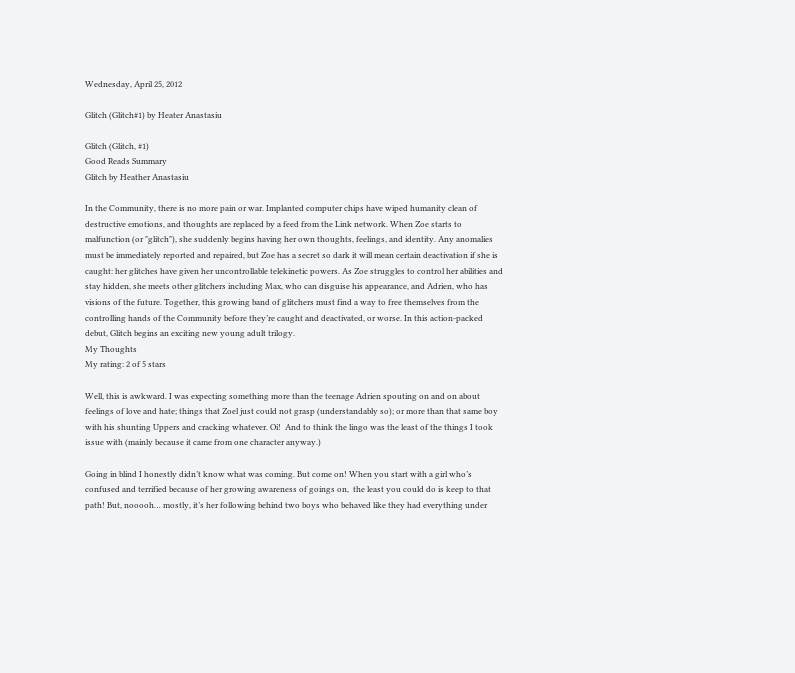Wednesday, April 25, 2012

Glitch (Glitch#1) by Heater Anastasiu

Glitch (Glitch, #1)
Good Reads Summary
Glitch by Heather Anastasiu

In the Community, there is no more pain or war. Implanted computer chips have wiped humanity clean of destructive emotions, and thoughts are replaced by a feed from the Link network. When Zoe starts to malfunction (or "glitch"), she suddenly begins having her own thoughts, feelings, and identity. Any anomalies must be immediately reported and repaired, but Zoe has a secret so dark it will mean certain deactivation if she is caught: her glitches have given her uncontrollable telekinetic powers. As Zoe struggles to control her abilities and stay hidden, she meets other glitchers including Max, who can disguise his appearance, and Adrien, who has visions of the future. Together, this growing band of glitchers must find a way to free themselves from the controlling hands of the Community before they’re caught and deactivated, or worse. In this action-packed debut, Glitch begins an exciting new young adult trilogy.
My Thoughts
My rating: 2 of 5 stars

Well, this is awkward. I was expecting something more than the teenage Adrien spouting on and on about feelings of love and hate; things that Zoel just could not grasp (understandably so); or more than that same boy with his shunting Uppers and cracking whatever. Oi!  And to think the lingo was the least of the things I took issue with (mainly because it came from one character anyway.)

Going in blind I honestly didn’t know what was coming. But come on! When you start with a girl who’s confused and terrified because of her growing awareness of goings on,  the least you could do is keep to that path! But, nooooh… mostly, it’s her following behind two boys who behaved like they had everything under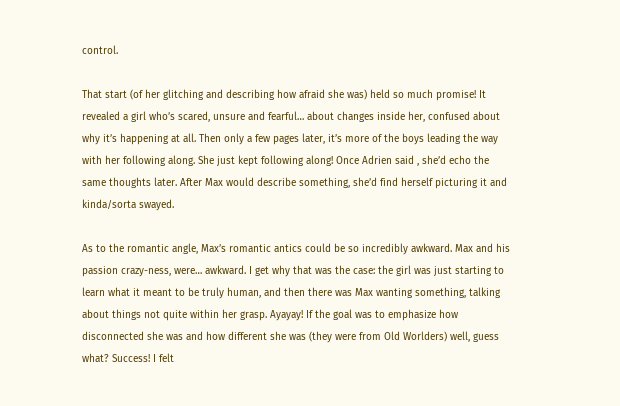control.

That start (of her glitching and describing how afraid she was) held so much promise! It revealed a girl who’s scared, unsure and fearful… about changes inside her, confused about why it’s happening at all. Then only a few pages later, it’s more of the boys leading the way with her following along. She just kept following along! Once Adrien said , she’d echo the same thoughts later. After Max would describe something, she’d find herself picturing it and kinda/sorta swayed.

As to the romantic angle, Max’s romantic antics could be so incredibly awkward. Max and his passion crazy-ness, were… awkward. I get why that was the case: the girl was just starting to learn what it meant to be truly human, and then there was Max wanting something, talking about things not quite within her grasp. Ayayay! If the goal was to emphasize how disconnected she was and how different she was (they were from Old Worlders) well, guess what? Success! I felt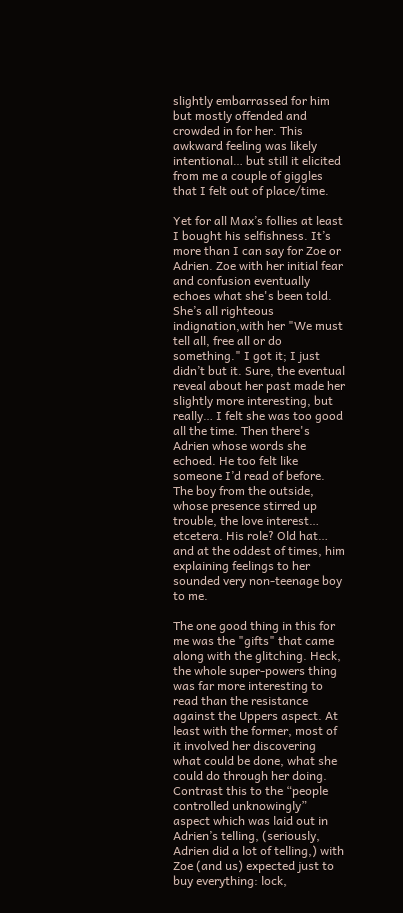slightly embarrassed for him but mostly offended and crowded in for her. This awkward feeling was likely intentional… but still it elicited from me a couple of giggles that I felt out of place/time.

Yet for all Max’s follies at least I bought his selfishness. It’s more than I can say for Zoe or Adrien. Zoe with her initial fear and confusion eventually echoes what she's been told. She’s all righteous indignation,with her "We must tell all, free all or do something." I got it; I just didn’t but it. Sure, the eventual reveal about her past made her slightly more interesting, but really… I felt she was too good all the time. Then there's Adrien whose words she echoed. He too felt like someone I’d read of before. The boy from the outside, whose presence stirred up trouble, the love interest… etcetera. His role? Old hat… and at the oddest of times, him explaining feelings to her sounded very non-teenage boy to me.

The one good thing in this for me was the "gifts" that came along with the glitching. Heck, the whole super-powers thing was far more interesting to read than the resistance against the Uppers aspect. At least with the former, most of it involved her discovering what could be done, what she could do through her doing. Contrast this to the “people controlled unknowingly” aspect which was laid out in Adrien’s telling, (seriously, Adrien did a lot of telling,) with Zoe (and us) expected just to buy everything: lock,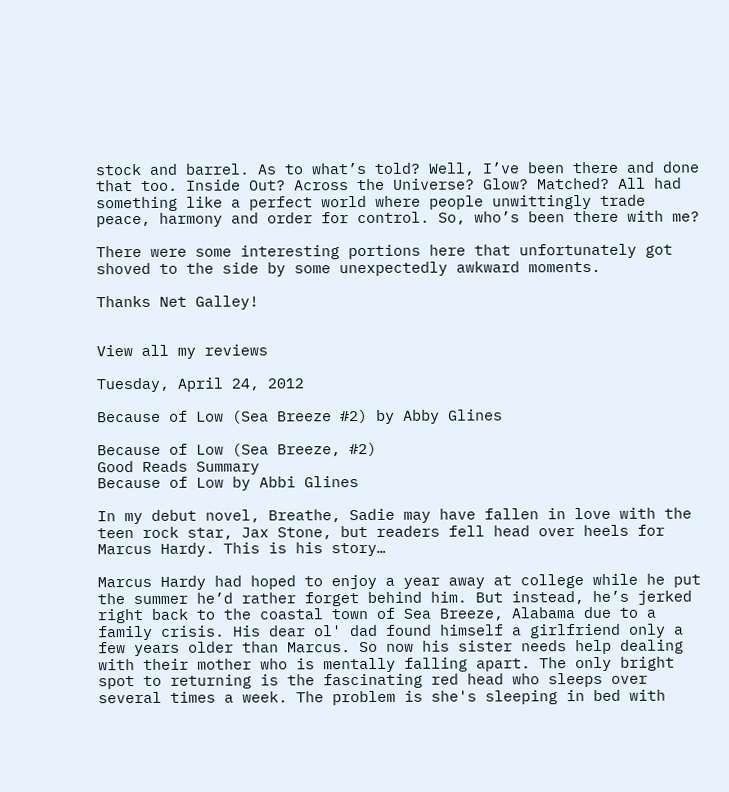stock and barrel. As to what’s told? Well, I’ve been there and done that too. Inside Out? Across the Universe? Glow? Matched? All had something like a perfect world where people unwittingly trade peace, harmony and order for control. So, who’s been there with me?

There were some interesting portions here that unfortunately got shoved to the side by some unexpectedly awkward moments.

Thanks Net Galley!


View all my reviews

Tuesday, April 24, 2012

Because of Low (Sea Breeze #2) by Abby Glines

Because of Low (Sea Breeze, #2)
Good Reads Summary
Because of Low by Abbi Glines

In my debut novel, Breathe, Sadie may have fallen in love with the teen rock star, Jax Stone, but readers fell head over heels for Marcus Hardy. This is his story…

Marcus Hardy had hoped to enjoy a year away at college while he put the summer he’d rather forget behind him. But instead, he’s jerked right back to the coastal town of Sea Breeze, Alabama due to a family crisis. His dear ol' dad found himself a girlfriend only a few years older than Marcus. So now his sister needs help dealing with their mother who is mentally falling apart. The only bright spot to returning is the fascinating red head who sleeps over several times a week. The problem is she's sleeping in bed with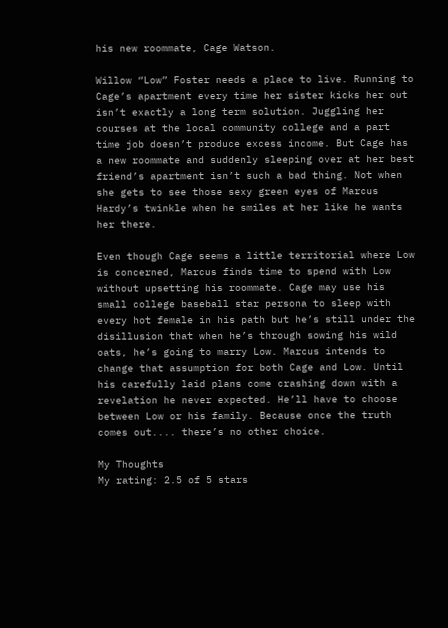his new roommate, Cage Watson.

Willow “Low” Foster needs a place to live. Running to Cage’s apartment every time her sister kicks her out isn’t exactly a long term solution. Juggling her courses at the local community college and a part time job doesn’t produce excess income. But Cage has a new roommate and suddenly sleeping over at her best friend’s apartment isn’t such a bad thing. Not when she gets to see those sexy green eyes of Marcus Hardy’s twinkle when he smiles at her like he wants her there.

Even though Cage seems a little territorial where Low is concerned, Marcus finds time to spend with Low without upsetting his roommate. Cage may use his small college baseball star persona to sleep with every hot female in his path but he’s still under the disillusion that when he’s through sowing his wild oats, he’s going to marry Low. Marcus intends to change that assumption for both Cage and Low. Until his carefully laid plans come crashing down with a revelation he never expected. He’ll have to choose between Low or his family. Because once the truth comes out.... there’s no other choice.

My Thoughts
My rating: 2.5 of 5 stars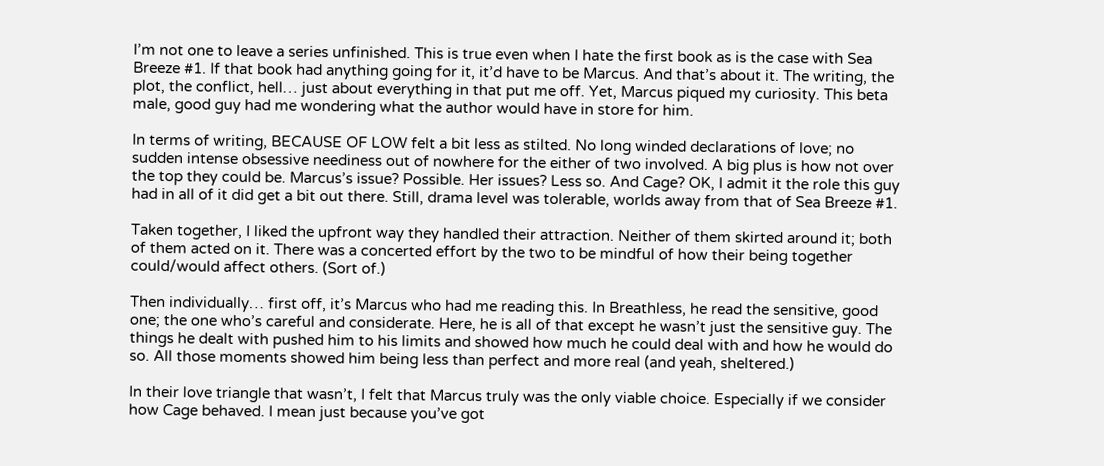I’m not one to leave a series unfinished. This is true even when I hate the first book as is the case with Sea Breeze #1. If that book had anything going for it, it’d have to be Marcus. And that’s about it. The writing, the plot, the conflict, hell… just about everything in that put me off. Yet, Marcus piqued my curiosity. This beta male, good guy had me wondering what the author would have in store for him.

In terms of writing, BECAUSE OF LOW felt a bit less as stilted. No long winded declarations of love; no sudden intense obsessive neediness out of nowhere for the either of two involved. A big plus is how not over the top they could be. Marcus’s issue? Possible. Her issues? Less so. And Cage? OK, I admit it the role this guy had in all of it did get a bit out there. Still, drama level was tolerable, worlds away from that of Sea Breeze #1.

Taken together, I liked the upfront way they handled their attraction. Neither of them skirted around it; both of them acted on it. There was a concerted effort by the two to be mindful of how their being together could/would affect others. (Sort of.)

Then individually… first off, it’s Marcus who had me reading this. In Breathless, he read the sensitive, good one; the one who’s careful and considerate. Here, he is all of that except he wasn’t just the sensitive guy. The things he dealt with pushed him to his limits and showed how much he could deal with and how he would do so. All those moments showed him being less than perfect and more real (and yeah, sheltered.)

In their love triangle that wasn’t, I felt that Marcus truly was the only viable choice. Especially if we consider how Cage behaved. I mean just because you’ve got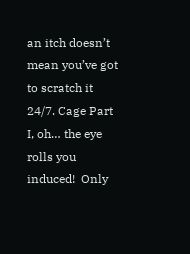an itch doesn’t mean you’ve got to scratch it 24/7. Cage Part I, oh… the eye rolls you induced!  Only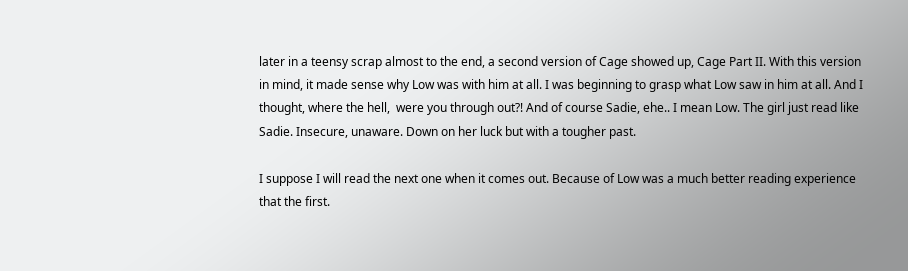later in a teensy scrap almost to the end, a second version of Cage showed up, Cage Part II. With this version in mind, it made sense why Low was with him at all. I was beginning to grasp what Low saw in him at all. And I thought, where the hell,  were you through out?! And of course Sadie, ehe.. I mean Low. The girl just read like Sadie. Insecure, unaware. Down on her luck but with a tougher past.

I suppose I will read the next one when it comes out. Because of Low was a much better reading experience that the first.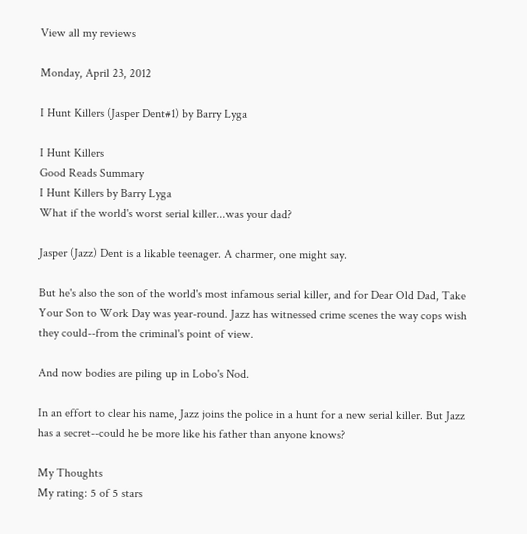View all my reviews

Monday, April 23, 2012

I Hunt Killers (Jasper Dent#1) by Barry Lyga

I Hunt Killers
Good Reads Summary
I Hunt Killers by Barry Lyga
What if the world's worst serial killer...was your dad?

Jasper (Jazz) Dent is a likable teenager. A charmer, one might say.

But he's also the son of the world's most infamous serial killer, and for Dear Old Dad, Take Your Son to Work Day was year-round. Jazz has witnessed crime scenes the way cops wish they could--from the criminal's point of view.

And now bodies are piling up in Lobo's Nod.

In an effort to clear his name, Jazz joins the police in a hunt for a new serial killer. But Jazz has a secret--could he be more like his father than anyone knows?

My Thoughts
My rating: 5 of 5 stars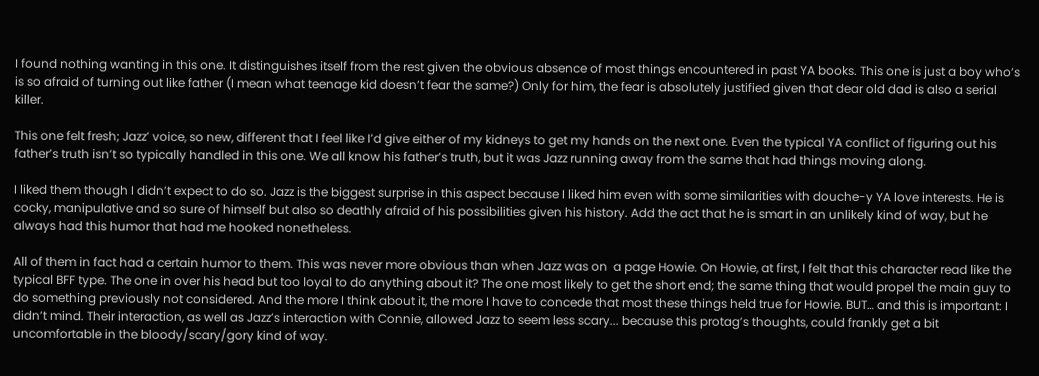I found nothing wanting in this one. It distinguishes itself from the rest given the obvious absence of most things encountered in past YA books. This one is just a boy who’s is so afraid of turning out like father (I mean what teenage kid doesn’t fear the same?) Only for him, the fear is absolutely justified given that dear old dad is also a serial killer.

This one felt fresh; Jazz’ voice, so new, different that I feel like I’d give either of my kidneys to get my hands on the next one. Even the typical YA conflict of figuring out his father’s truth isn’t so typically handled in this one. We all know his father’s truth, but it was Jazz running away from the same that had things moving along.

I liked them though I didn’t expect to do so. Jazz is the biggest surprise in this aspect because I liked him even with some similarities with douche-y YA love interests. He is cocky, manipulative and so sure of himself but also so deathly afraid of his possibilities given his history. Add the act that he is smart in an unlikely kind of way, but he always had this humor that had me hooked nonetheless.

All of them in fact had a certain humor to them. This was never more obvious than when Jazz was on  a page Howie. On Howie, at first, I felt that this character read like the typical BFF type. The one in over his head but too loyal to do anything about it? The one most likely to get the short end; the same thing that would propel the main guy to do something previously not considered. And the more I think about it, the more I have to concede that most these things held true for Howie. BUT… and this is important: I didn’t mind. Their interaction, as well as Jazz’s interaction with Connie, allowed Jazz to seem less scary... because this protag’s thoughts, could frankly get a bit uncomfortable in the bloody/scary/gory kind of way.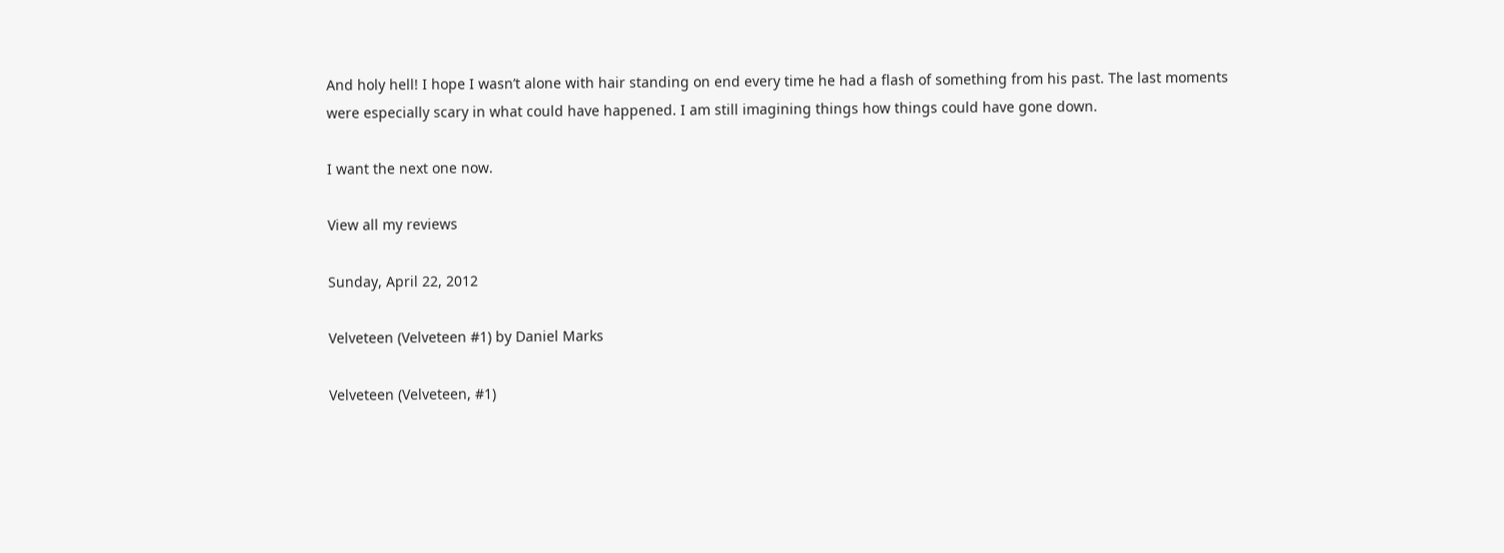And holy hell! I hope I wasn’t alone with hair standing on end every time he had a flash of something from his past. The last moments were especially scary in what could have happened. I am still imagining things how things could have gone down.

I want the next one now.

View all my reviews

Sunday, April 22, 2012

Velveteen (Velveteen #1) by Daniel Marks

Velveteen (Velveteen, #1)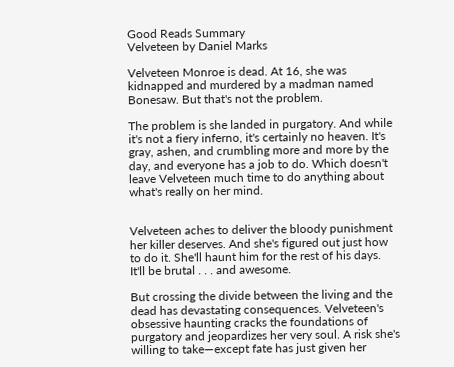Good Reads Summary
Velveteen by Daniel Marks

Velveteen Monroe is dead. At 16, she was kidnapped and murdered by a madman named Bonesaw. But that's not the problem.

The problem is she landed in purgatory. And while it's not a fiery inferno, it's certainly no heaven. It's gray, ashen, and crumbling more and more by the day, and everyone has a job to do. Which doesn't leave Velveteen much time to do anything about what's really on her mind.


Velveteen aches to deliver the bloody punishment her killer deserves. And she's figured out just how to do it. She'll haunt him for the rest of his days.
It'll be brutal . . . and awesome.

But crossing the divide between the living and the dead has devastating consequences. Velveteen's obsessive haunting cracks the foundations of purgatory and jeopardizes her very soul. A risk she's willing to take—except fate has just given her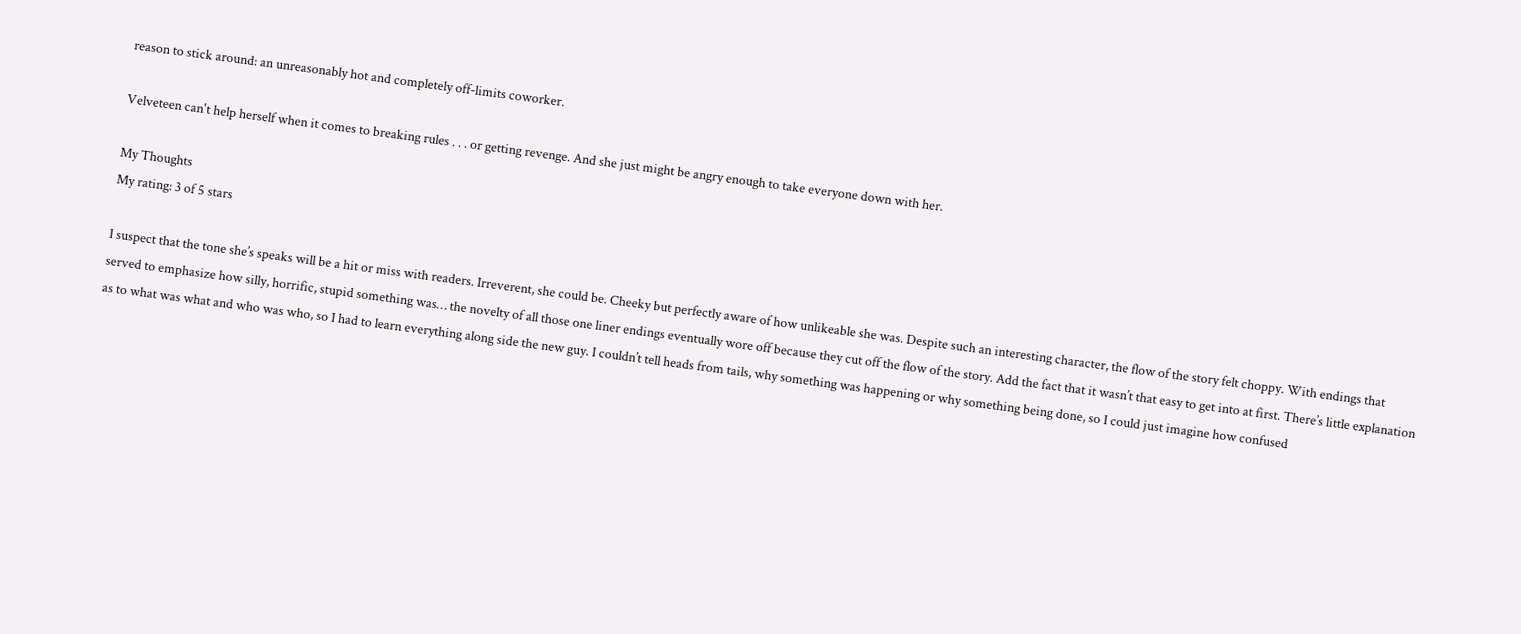reason to stick around: an unreasonably hot and completely off-limits coworker.

Velveteen can't help herself when it comes to breaking rules . . . or getting revenge. And she just might be angry enough to take everyone down with her.

My Thoughts
My rating: 3 of 5 stars

I suspect that the tone she’s speaks will be a hit or miss with readers. Irreverent, she could be. Cheeky but perfectly aware of how unlikeable she was. Despite such an interesting character, the flow of the story felt choppy. With endings that served to emphasize how silly, horrific, stupid something was… the novelty of all those one liner endings eventually wore off because they cut off the flow of the story. Add the fact that it wasn’t that easy to get into at first. There’s little explanation as to what was what and who was who, so I had to learn everything along side the new guy. I couldn’t tell heads from tails, why something was happening or why something being done, so I could just imagine how confused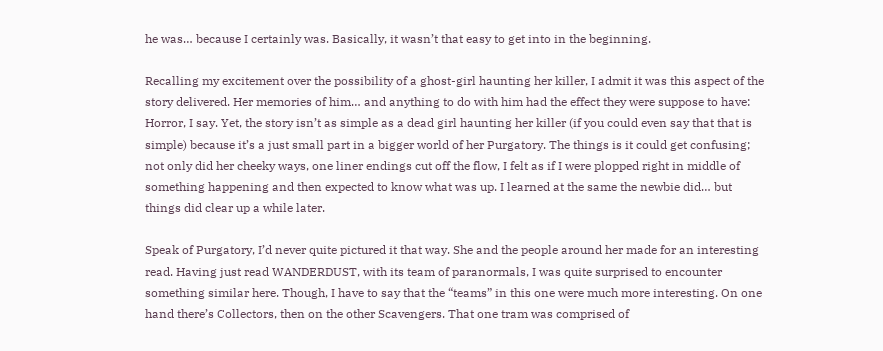he was… because I certainly was. Basically, it wasn’t that easy to get into in the beginning.

Recalling my excitement over the possibility of a ghost-girl haunting her killer, I admit it was this aspect of the story delivered. Her memories of him… and anything to do with him had the effect they were suppose to have: Horror, I say. Yet, the story isn’t as simple as a dead girl haunting her killer (if you could even say that that is simple) because it’s a just small part in a bigger world of her Purgatory. The things is it could get confusing; not only did her cheeky ways, one liner endings cut off the flow, I felt as if I were plopped right in middle of something happening and then expected to know what was up. I learned at the same the newbie did… but things did clear up a while later.

Speak of Purgatory, I’d never quite pictured it that way. She and the people around her made for an interesting read. Having just read WANDERDUST, with its team of paranormals, I was quite surprised to encounter something similar here. Though, I have to say that the “teams” in this one were much more interesting. On one hand there’s Collectors, then on the other Scavengers. That one tram was comprised of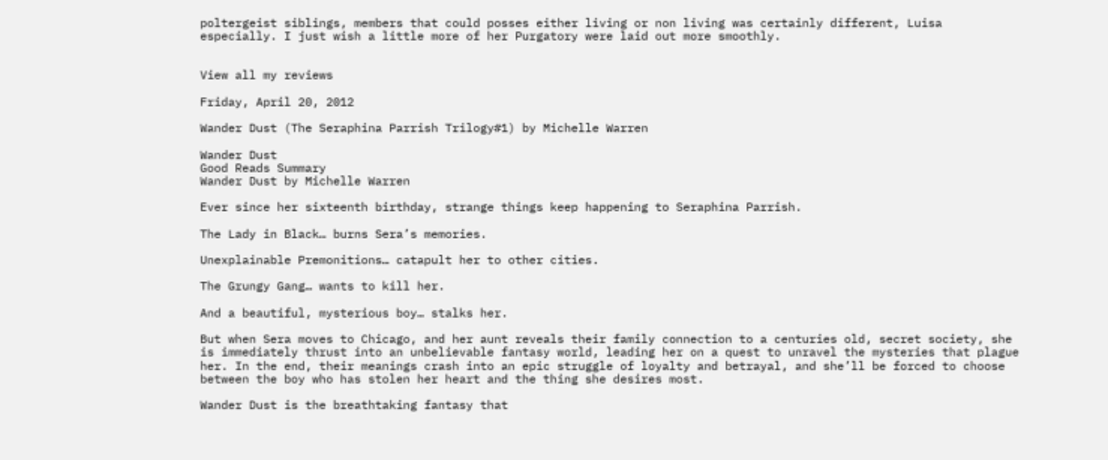poltergeist siblings, members that could posses either living or non living was certainly different, Luisa especially. I just wish a little more of her Purgatory were laid out more smoothly.


View all my reviews

Friday, April 20, 2012

Wander Dust (The Seraphina Parrish Trilogy#1) by Michelle Warren

Wander Dust
Good Reads Summary
Wander Dust by Michelle Warren

Ever since her sixteenth birthday, strange things keep happening to Seraphina Parrish.

The Lady in Black… burns Sera’s memories.

Unexplainable Premonitions… catapult her to other cities.

The Grungy Gang… wants to kill her.

And a beautiful, mysterious boy… stalks her.

But when Sera moves to Chicago, and her aunt reveals their family connection to a centuries old, secret society, she is immediately thrust into an unbelievable fantasy world, leading her on a quest to unravel the mysteries that plague her. In the end, their meanings crash into an epic struggle of loyalty and betrayal, and she’ll be forced to choose between the boy who has stolen her heart and the thing she desires most.

Wander Dust is the breathtaking fantasy that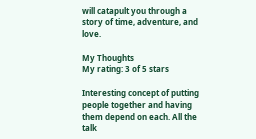will catapult you through a story of time, adventure, and love.

My Thoughts
My rating: 3 of 5 stars

Interesting concept of putting people together and having them depend on each. All the talk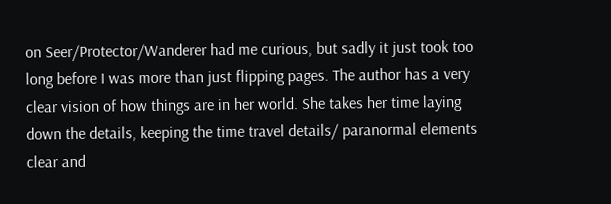on Seer/Protector/Wanderer had me curious, but sadly it just took too long before I was more than just flipping pages. The author has a very clear vision of how things are in her world. She takes her time laying down the details, keeping the time travel details/ paranormal elements clear and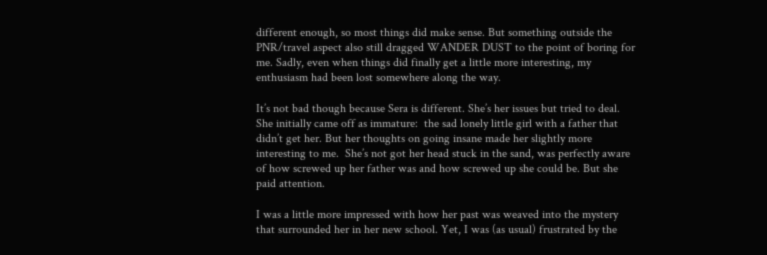different enough, so most things did make sense. But something outside the PNR/travel aspect also still dragged WANDER DUST to the point of boring for me. Sadly, even when things did finally get a little more interesting, my enthusiasm had been lost somewhere along the way.

It’s not bad though because Sera is different. She’s her issues but tried to deal. She initially came off as immature:  the sad lonely little girl with a father that didn’t get her. But her thoughts on going insane made her slightly more interesting to me.  She’s not got her head stuck in the sand, was perfectly aware of how screwed up her father was and how screwed up she could be. But she paid attention.

I was a little more impressed with how her past was weaved into the mystery that surrounded her in her new school. Yet, I was (as usual) frustrated by the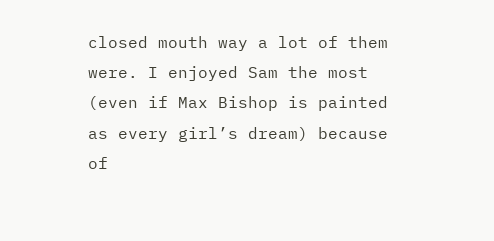closed mouth way a lot of them were. I enjoyed Sam the most (even if Max Bishop is painted as every girl’s dream) because of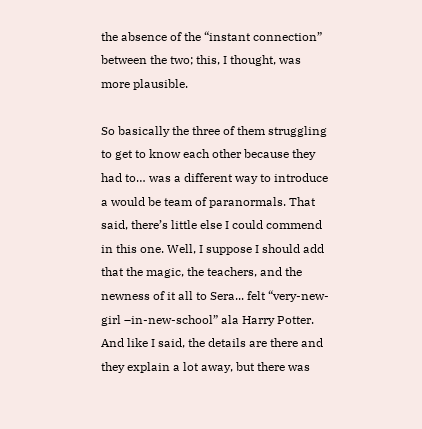the absence of the “instant connection” between the two; this, I thought, was more plausible.

So basically the three of them struggling to get to know each other because they had to… was a different way to introduce a would be team of paranormals. That said, there’s little else I could commend in this one. Well, I suppose I should add that the magic, the teachers, and the newness of it all to Sera... felt “very-new-girl –in-new-school” ala Harry Potter. And like I said, the details are there and they explain a lot away, but there was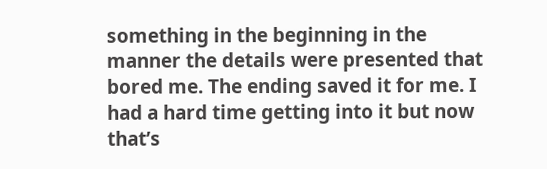something in the beginning in the manner the details were presented that bored me. The ending saved it for me. I had a hard time getting into it but now that’s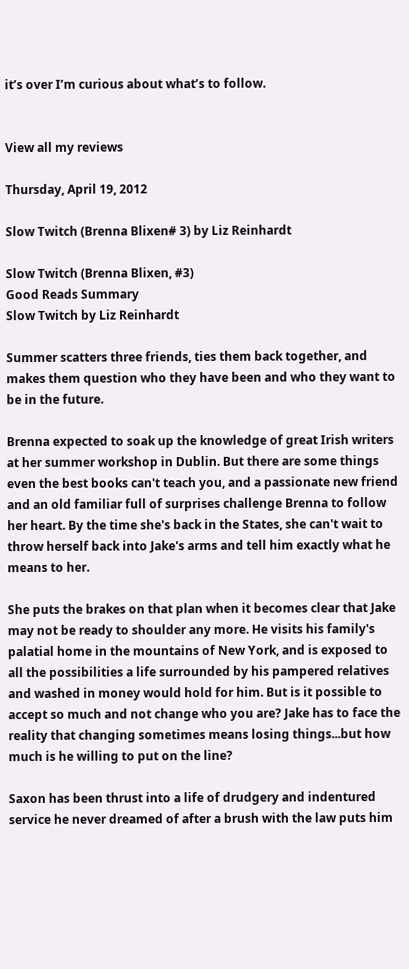it’s over I’m curious about what’s to follow.


View all my reviews

Thursday, April 19, 2012

Slow Twitch (Brenna Blixen# 3) by Liz Reinhardt

Slow Twitch (Brenna Blixen, #3)
Good Reads Summary
Slow Twitch by Liz Reinhardt

Summer scatters three friends, ties them back together, and makes them question who they have been and who they want to be in the future.

Brenna expected to soak up the knowledge of great Irish writers at her summer workshop in Dublin. But there are some things even the best books can't teach you, and a passionate new friend and an old familiar full of surprises challenge Brenna to follow her heart. By the time she's back in the States, she can't wait to throw herself back into Jake's arms and tell him exactly what he means to her.

She puts the brakes on that plan when it becomes clear that Jake may not be ready to shoulder any more. He visits his family's palatial home in the mountains of New York, and is exposed to all the possibilities a life surrounded by his pampered relatives and washed in money would hold for him. But is it possible to accept so much and not change who you are? Jake has to face the reality that changing sometimes means losing things...but how much is he willing to put on the line?

Saxon has been thrust into a life of drudgery and indentured service he never dreamed of after a brush with the law puts him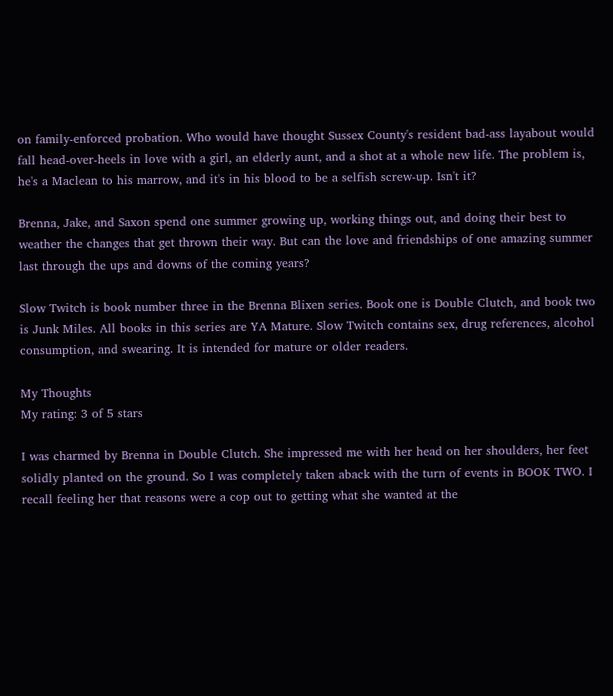on family-enforced probation. Who would have thought Sussex County's resident bad-ass layabout would fall head-over-heels in love with a girl, an elderly aunt, and a shot at a whole new life. The problem is, he's a Maclean to his marrow, and it's in his blood to be a selfish screw-up. Isn't it?

Brenna, Jake, and Saxon spend one summer growing up, working things out, and doing their best to weather the changes that get thrown their way. But can the love and friendships of one amazing summer last through the ups and downs of the coming years?

Slow Twitch is book number three in the Brenna Blixen series. Book one is Double Clutch, and book two is Junk Miles. All books in this series are YA Mature. Slow Twitch contains sex, drug references, alcohol consumption, and swearing. It is intended for mature or older readers.

My Thoughts
My rating: 3 of 5 stars

I was charmed by Brenna in Double Clutch. She impressed me with her head on her shoulders, her feet solidly planted on the ground. So I was completely taken aback with the turn of events in BOOK TWO. I recall feeling her that reasons were a cop out to getting what she wanted at the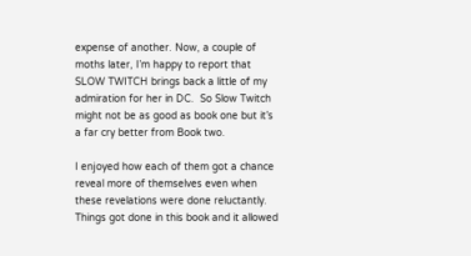expense of another. Now, a couple of moths later, I’m happy to report that SLOW TWITCH brings back a little of my admiration for her in DC.  So Slow Twitch might not be as good as book one but it’s a far cry better from Book two.

I enjoyed how each of them got a chance reveal more of themselves even when these revelations were done reluctantly. Things got done in this book and it allowed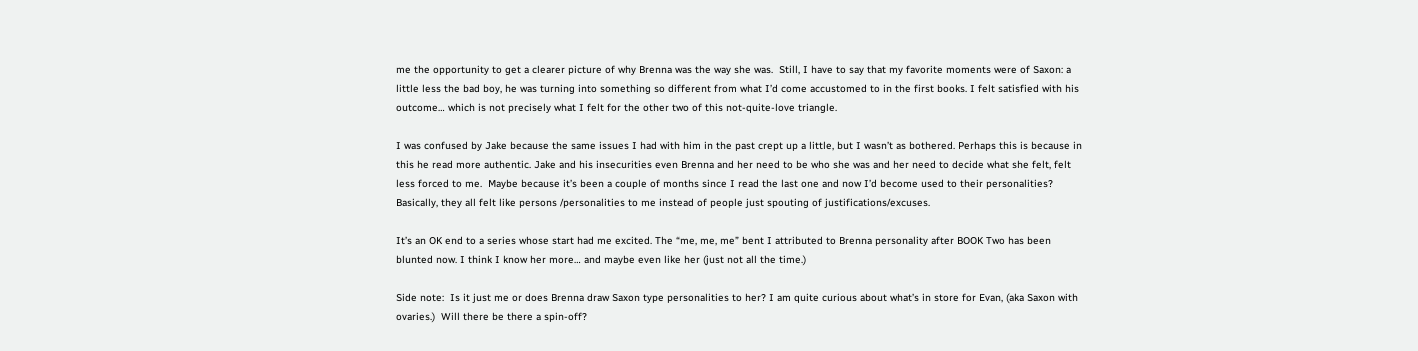me the opportunity to get a clearer picture of why Brenna was the way she was.  Still, I have to say that my favorite moments were of Saxon: a little less the bad boy, he was turning into something so different from what I’d come accustomed to in the first books. I felt satisfied with his outcome… which is not precisely what I felt for the other two of this not-quite-love triangle.

I was confused by Jake because the same issues I had with him in the past crept up a little, but I wasn’t as bothered. Perhaps this is because in this he read more authentic. Jake and his insecurities even Brenna and her need to be who she was and her need to decide what she felt, felt less forced to me.  Maybe because it’s been a couple of months since I read the last one and now I’d become used to their personalities? Basically, they all felt like persons /personalities to me instead of people just spouting of justifications/excuses.

It’s an OK end to a series whose start had me excited. The “me, me, me” bent I attributed to Brenna personality after BOOK Two has been blunted now. I think I know her more… and maybe even like her (just not all the time.)

Side note:  Is it just me or does Brenna draw Saxon type personalities to her? I am quite curious about what’s in store for Evan, (aka Saxon with ovaries.)  Will there be there a spin-off?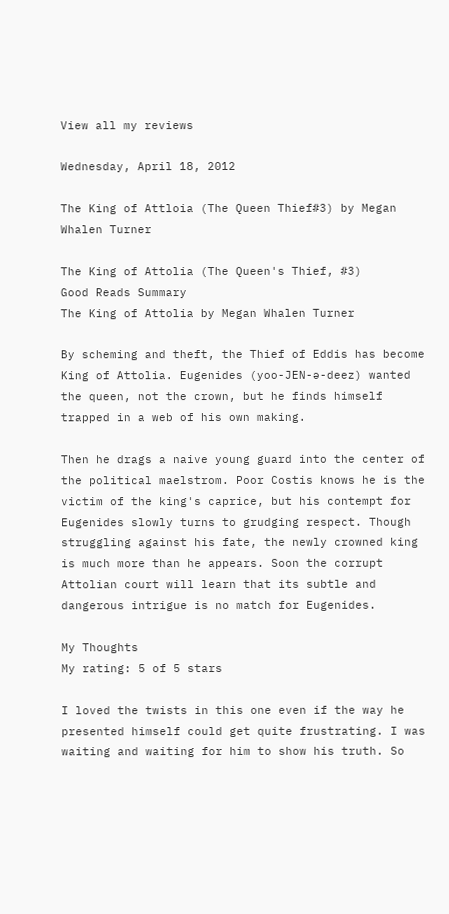View all my reviews

Wednesday, April 18, 2012

The King of Attloia (The Queen Thief#3) by Megan Whalen Turner

The King of Attolia (The Queen's Thief, #3)
Good Reads Summary
The King of Attolia by Megan Whalen Turner

By scheming and theft, the Thief of Eddis has become King of Attolia. Eugenides (yoo-JEN-ə-deez) wanted the queen, not the crown, but he finds himself trapped in a web of his own making.

Then he drags a naive young guard into the center of the political maelstrom. Poor Costis knows he is the victim of the king's caprice, but his contempt for Eugenides slowly turns to grudging respect. Though struggling against his fate, the newly crowned king is much more than he appears. Soon the corrupt Attolian court will learn that its subtle and dangerous intrigue is no match for Eugenides.

My Thoughts
My rating: 5 of 5 stars

I loved the twists in this one even if the way he presented himself could get quite frustrating. I was waiting and waiting for him to show his truth. So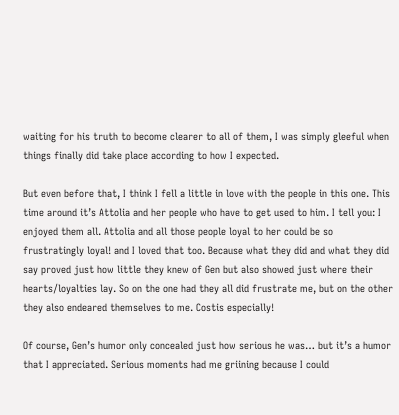waiting for his truth to become clearer to all of them, I was simply gleeful when things finally did take place according to how I expected.

But even before that, I think I fell a little in love with the people in this one. This time around it’s Attolia and her people who have to get used to him. I tell you: I enjoyed them all. Attolia and all those people loyal to her could be so frustratingly loyal! and I loved that too. Because what they did and what they did say proved just how little they knew of Gen but also showed just where their hearts/loyalties lay. So on the one had they all did frustrate me, but on the other they also endeared themselves to me. Costis especially!

Of course, Gen’s humor only concealed just how serious he was… but it’s a humor that I appreciated. Serious moments had me griining because I could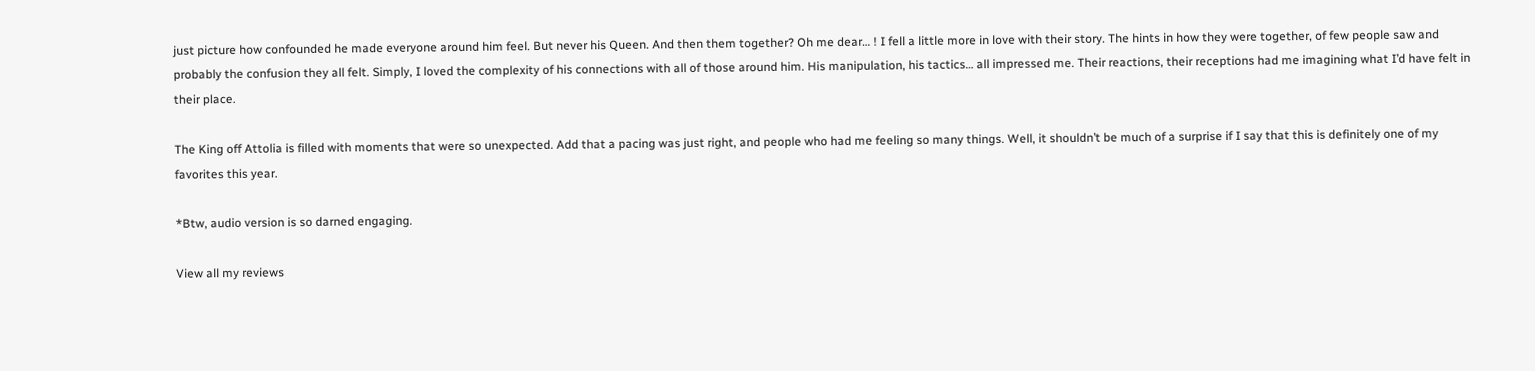just picture how confounded he made everyone around him feel. But never his Queen. And then them together? Oh me dear… ! I fell a little more in love with their story. The hints in how they were together, of few people saw and probably the confusion they all felt. Simply, I loved the complexity of his connections with all of those around him. His manipulation, his tactics… all impressed me. Their reactions, their receptions had me imagining what I’d have felt in their place.

The King off Attolia is filled with moments that were so unexpected. Add that a pacing was just right, and people who had me feeling so many things. Well, it shouldn’t be much of a surprise if I say that this is definitely one of my favorites this year.

*Btw, audio version is so darned engaging.

View all my reviews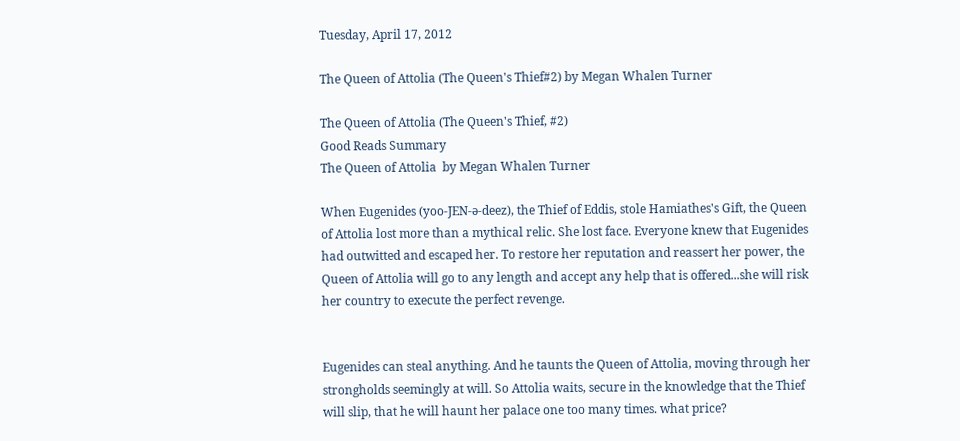Tuesday, April 17, 2012

The Queen of Attolia (The Queen's Thief#2) by Megan Whalen Turner

The Queen of Attolia (The Queen's Thief, #2)
Good Reads Summary
The Queen of Attolia  by Megan Whalen Turner

When Eugenides (yoo-JEN-ə-deez), the Thief of Eddis, stole Hamiathes's Gift, the Queen of Attolia lost more than a mythical relic. She lost face. Everyone knew that Eugenides had outwitted and escaped her. To restore her reputation and reassert her power, the Queen of Attolia will go to any length and accept any help that is offered...she will risk her country to execute the perfect revenge.


Eugenides can steal anything. And he taunts the Queen of Attolia, moving through her strongholds seemingly at will. So Attolia waits, secure in the knowledge that the Thief will slip, that he will haunt her palace one too many times. what price?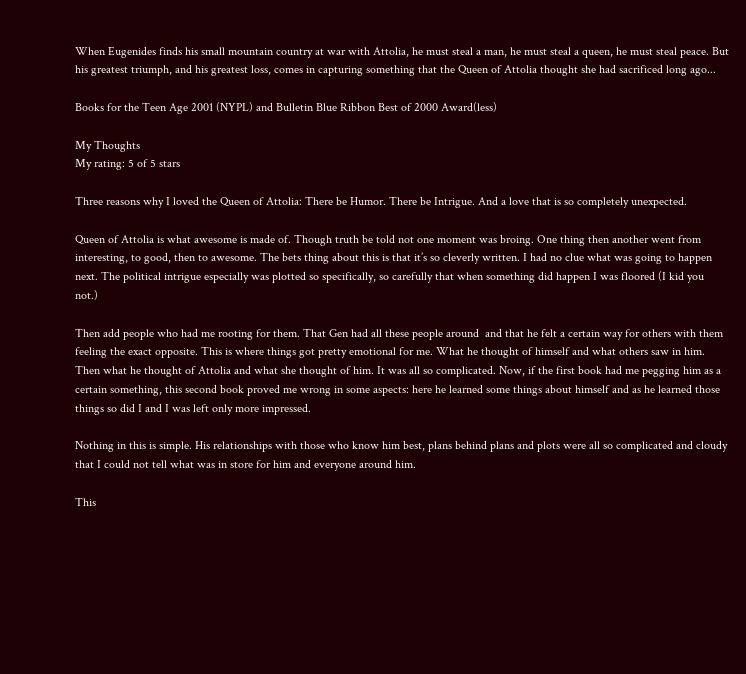When Eugenides finds his small mountain country at war with Attolia, he must steal a man, he must steal a queen, he must steal peace. But his greatest triumph, and his greatest loss, comes in capturing something that the Queen of Attolia thought she had sacrificed long ago...

Books for the Teen Age 2001 (NYPL) and Bulletin Blue Ribbon Best of 2000 Award(less)

My Thoughts
My rating: 5 of 5 stars

Three reasons why I loved the Queen of Attolia: There be Humor. There be Intrigue. And a love that is so completely unexpected.

Queen of Attolia is what awesome is made of. Though truth be told not one moment was broing. One thing then another went from interesting, to good, then to awesome. The bets thing about this is that it’s so cleverly written. I had no clue what was going to happen next. The political intrigue especially was plotted so specifically, so carefully that when something did happen I was floored (I kid you not.)

Then add people who had me rooting for them. That Gen had all these people around  and that he felt a certain way for others with them feeling the exact opposite. This is where things got pretty emotional for me. What he thought of himself and what others saw in him. Then what he thought of Attolia and what she thought of him. It was all so complicated. Now, if the first book had me pegging him as a certain something, this second book proved me wrong in some aspects: here he learned some things about himself and as he learned those things so did I and I was left only more impressed.

Nothing in this is simple. His relationships with those who know him best, plans behind plans and plots were all so complicated and cloudy that I could not tell what was in store for him and everyone around him.

This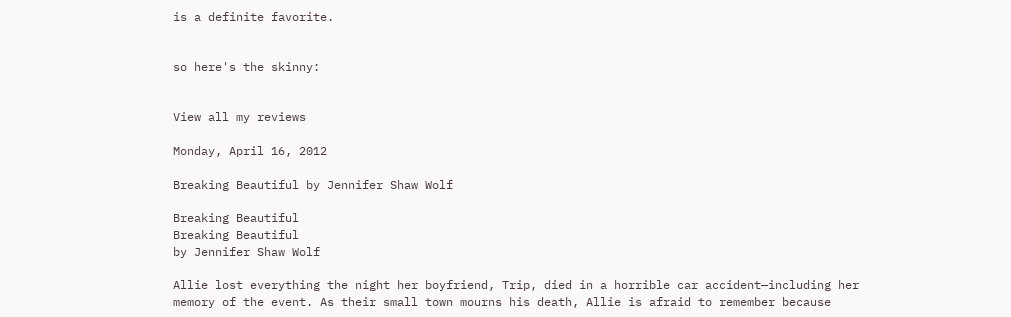is a definite favorite.


so here's the skinny:


View all my reviews

Monday, April 16, 2012

Breaking Beautiful by Jennifer Shaw Wolf

Breaking Beautiful
Breaking Beautiful
by Jennifer Shaw Wolf

Allie lost everything the night her boyfriend, Trip, died in a horrible car accident—including her memory of the event. As their small town mourns his death, Allie is afraid to remember because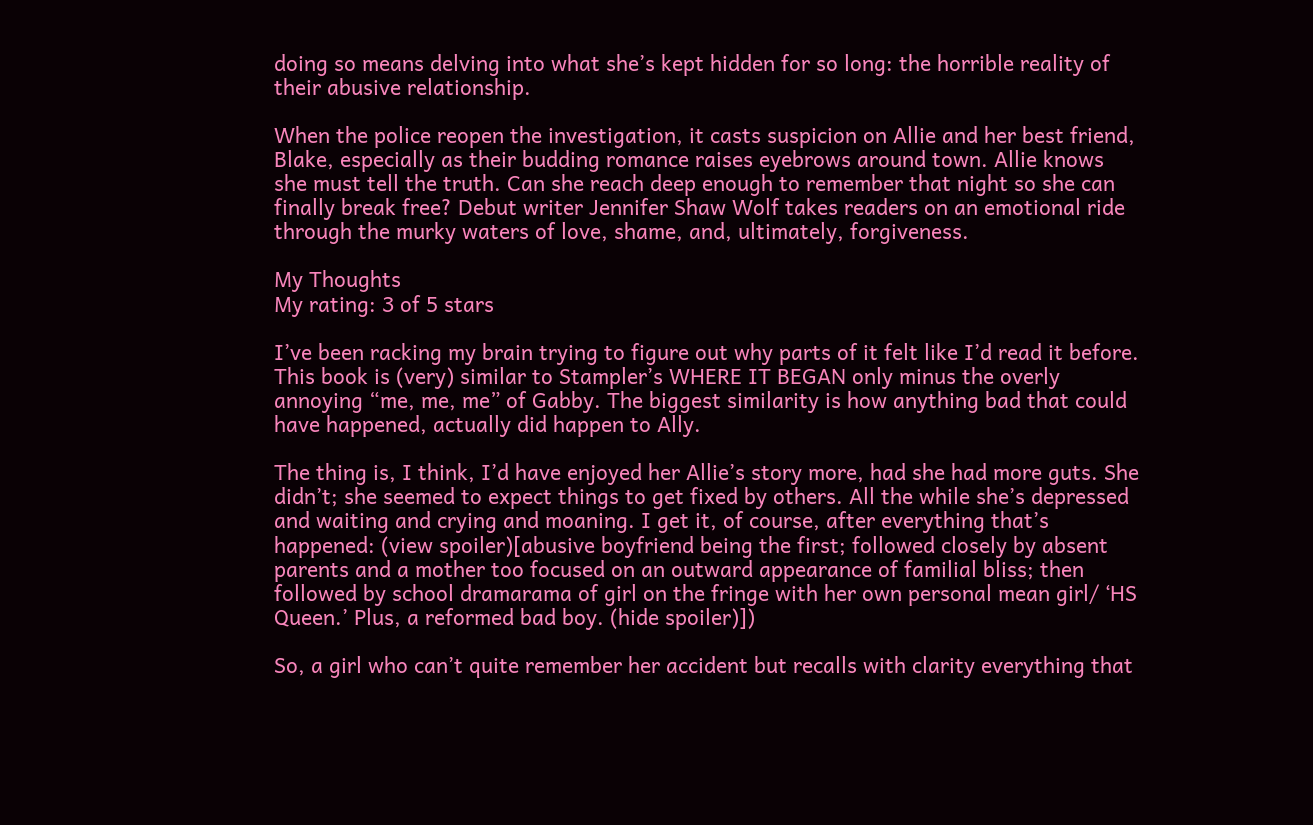doing so means delving into what she’s kept hidden for so long: the horrible reality of their abusive relationship.

When the police reopen the investigation, it casts suspicion on Allie and her best friend, Blake, especially as their budding romance raises eyebrows around town. Allie knows she must tell the truth. Can she reach deep enough to remember that night so she can finally break free? Debut writer Jennifer Shaw Wolf takes readers on an emotional ride through the murky waters of love, shame, and, ultimately, forgiveness.

My Thoughts
My rating: 3 of 5 stars

I’ve been racking my brain trying to figure out why parts of it felt like I’d read it before. This book is (very) similar to Stampler’s WHERE IT BEGAN only minus the overly annoying “me, me, me” of Gabby. The biggest similarity is how anything bad that could have happened, actually did happen to Ally.

The thing is, I think, I’d have enjoyed her Allie’s story more, had she had more guts. She didn’t; she seemed to expect things to get fixed by others. All the while she’s depressed and waiting and crying and moaning. I get it, of course, after everything that’s happened: (view spoiler)[abusive boyfriend being the first; followed closely by absent parents and a mother too focused on an outward appearance of familial bliss; then followed by school dramarama of girl on the fringe with her own personal mean girl/ ‘HS Queen.’ Plus, a reformed bad boy. (hide spoiler)])

So, a girl who can’t quite remember her accident but recalls with clarity everything that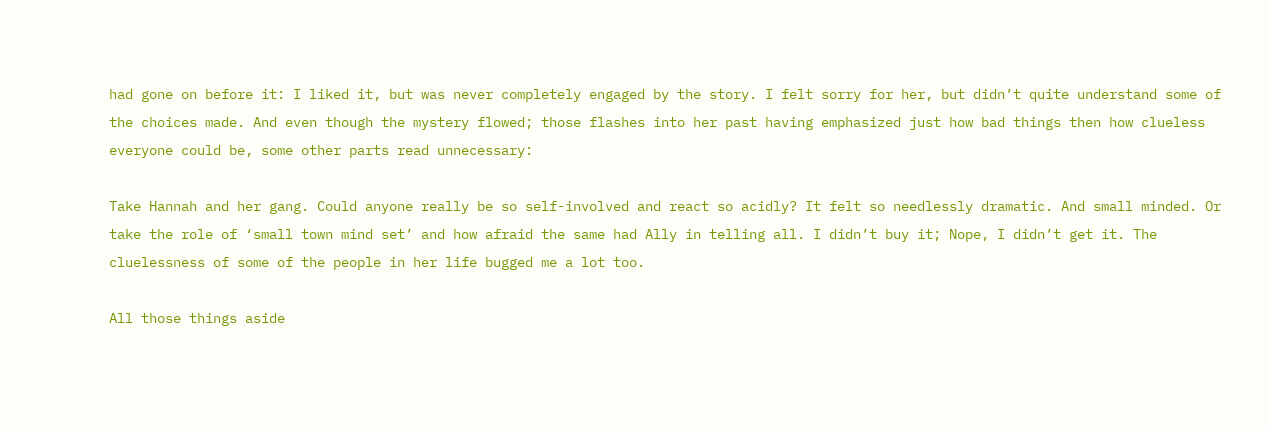had gone on before it: I liked it, but was never completely engaged by the story. I felt sorry for her, but didn’t quite understand some of the choices made. And even though the mystery flowed; those flashes into her past having emphasized just how bad things then how clueless everyone could be, some other parts read unnecessary:

Take Hannah and her gang. Could anyone really be so self-involved and react so acidly? It felt so needlessly dramatic. And small minded. Or take the role of ‘small town mind set’ and how afraid the same had Ally in telling all. I didn’t buy it; Nope, I didn’t get it. The cluelessness of some of the people in her life bugged me a lot too.

All those things aside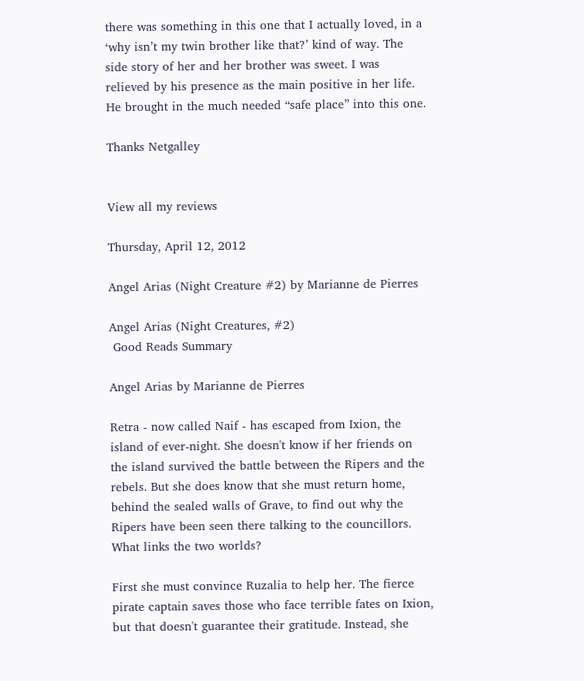there was something in this one that I actually loved, in a ‘why isn’t my twin brother like that?’ kind of way. The side story of her and her brother was sweet. I was relieved by his presence as the main positive in her life. He brought in the much needed “safe place” into this one.

Thanks Netgalley


View all my reviews

Thursday, April 12, 2012

Angel Arias (Night Creature #2) by Marianne de Pierres

Angel Arias (Night Creatures, #2)
 Good Reads Summary

Angel Arias by Marianne de Pierres

Retra - now called Naif - has escaped from Ixion, the island of ever-night. She doesn't know if her friends on the island survived the battle between the Ripers and the rebels. But she does know that she must return home, behind the sealed walls of Grave, to find out why the Ripers have been seen there talking to the councillors. What links the two worlds?

First she must convince Ruzalia to help her. The fierce pirate captain saves those who face terrible fates on Ixion, but that doesn't guarantee their gratitude. Instead, she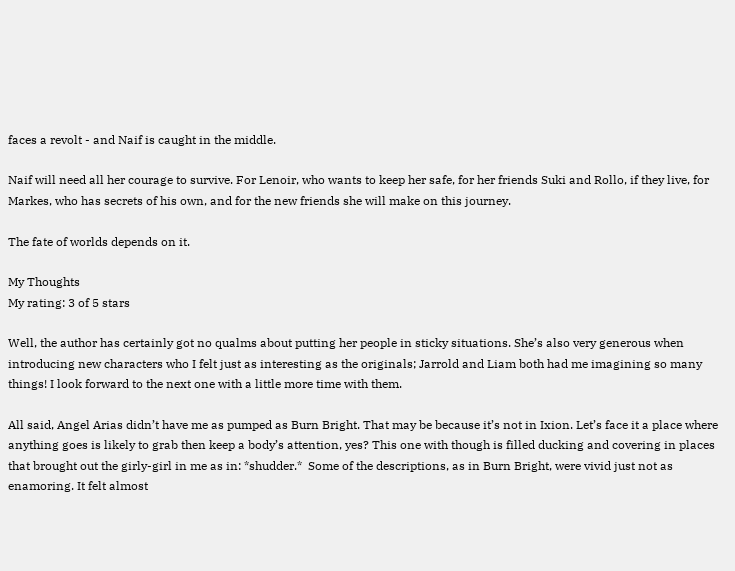faces a revolt - and Naif is caught in the middle.

Naif will need all her courage to survive. For Lenoir, who wants to keep her safe, for her friends Suki and Rollo, if they live, for Markes, who has secrets of his own, and for the new friends she will make on this journey.

The fate of worlds depends on it.

My Thoughts
My rating: 3 of 5 stars

Well, the author has certainly got no qualms about putting her people in sticky situations. She’s also very generous when introducing new characters who I felt just as interesting as the originals; Jarrold and Liam both had me imagining so many things! I look forward to the next one with a little more time with them.

All said, Angel Arias didn’t have me as pumped as Burn Bright. That may be because it’s not in Ixion. Let’s face it a place where anything goes is likely to grab then keep a body’s attention, yes? This one with though is filled ducking and covering in places that brought out the girly-girl in me as in: *shudder.*  Some of the descriptions, as in Burn Bright, were vivid just not as enamoring. It felt almost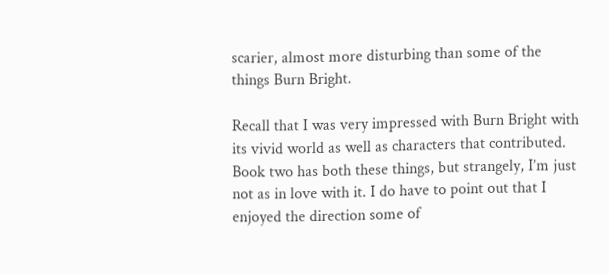scarier, almost more disturbing than some of the things Burn Bright.

Recall that I was very impressed with Burn Bright with its vivid world as well as characters that contributed. Book two has both these things, but strangely, I’m just not as in love with it. I do have to point out that I enjoyed the direction some of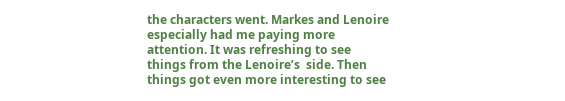the characters went. Markes and Lenoire especially had me paying more attention. It was refreshing to see things from the Lenoire’s  side. Then things got even more interesting to see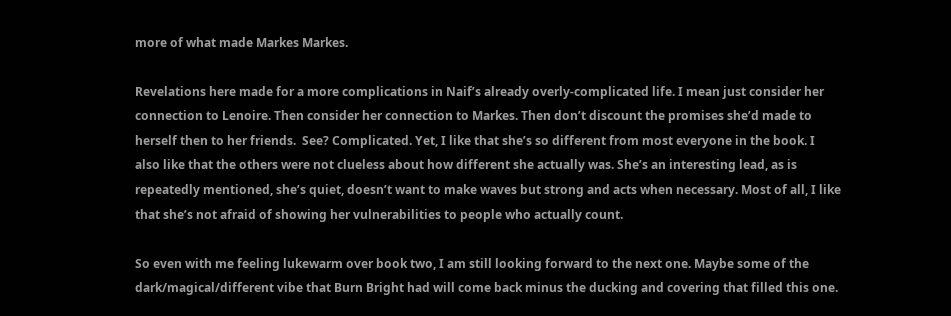more of what made Markes Markes.

Revelations here made for a more complications in Naif’s already overly-complicated life. I mean just consider her connection to Lenoire. Then consider her connection to Markes. Then don’t discount the promises she’d made to herself then to her friends.  See? Complicated. Yet, I like that she’s so different from most everyone in the book. I also like that the others were not clueless about how different she actually was. She’s an interesting lead, as is repeatedly mentioned, she’s quiet, doesn’t want to make waves but strong and acts when necessary. Most of all, I like that she’s not afraid of showing her vulnerabilities to people who actually count.

So even with me feeling lukewarm over book two, I am still looking forward to the next one. Maybe some of the dark/magical/different vibe that Burn Bright had will come back minus the ducking and covering that filled this one.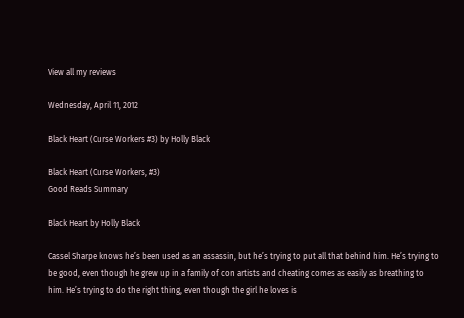View all my reviews

Wednesday, April 11, 2012

Black Heart (Curse Workers #3) by Holly Black

Black Heart (Curse Workers, #3)
Good Reads Summary

Black Heart by Holly Black

Cassel Sharpe knows he’s been used as an assassin, but he’s trying to put all that behind him. He’s trying to be good, even though he grew up in a family of con artists and cheating comes as easily as breathing to him. He’s trying to do the right thing, even though the girl he loves is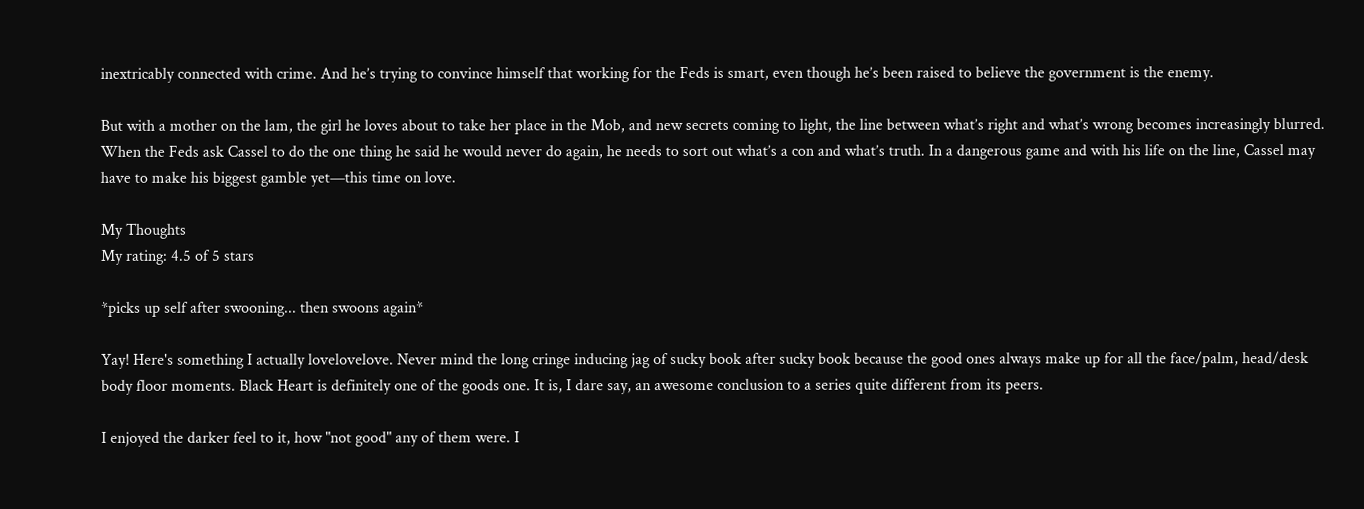inextricably connected with crime. And he’s trying to convince himself that working for the Feds is smart, even though he’s been raised to believe the government is the enemy.

But with a mother on the lam, the girl he loves about to take her place in the Mob, and new secrets coming to light, the line between what’s right and what’s wrong becomes increasingly blurred. When the Feds ask Cassel to do the one thing he said he would never do again, he needs to sort out what’s a con and what’s truth. In a dangerous game and with his life on the line, Cassel may have to make his biggest gamble yet—this time on love.

My Thoughts
My rating: 4.5 of 5 stars

*picks up self after swooning... then swoons again*

Yay! Here's something I actually lovelovelove. Never mind the long cringe inducing jag of sucky book after sucky book because the good ones always make up for all the face/palm, head/desk body floor moments. Black Heart is definitely one of the goods one. It is, I dare say, an awesome conclusion to a series quite different from its peers.

I enjoyed the darker feel to it, how "not good" any of them were. I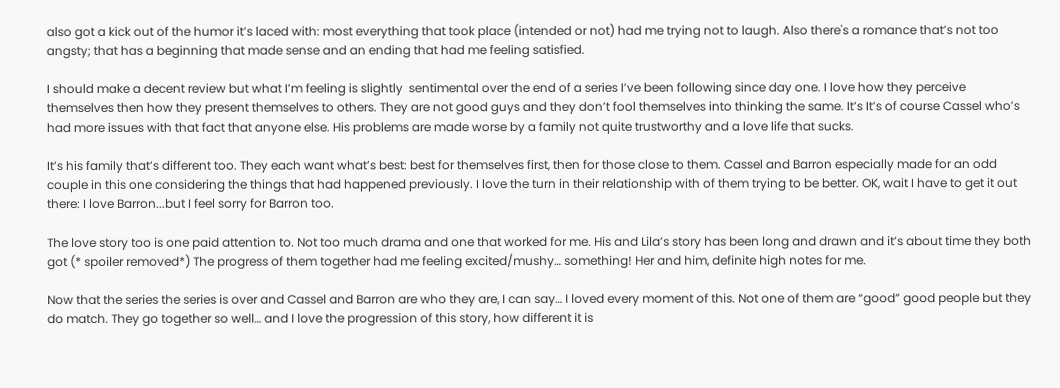also got a kick out of the humor it’s laced with: most everything that took place (intended or not) had me trying not to laugh. Also there's a romance that’s not too angsty; that has a beginning that made sense and an ending that had me feeling satisfied.

I should make a decent review but what I’m feeling is slightly  sentimental over the end of a series I’ve been following since day one. I love how they perceive themselves then how they present themselves to others. They are not good guys and they don’t fool themselves into thinking the same. It’s It’s of course Cassel who’s had more issues with that fact that anyone else. His problems are made worse by a family not quite trustworthy and a love life that sucks.

It’s his family that’s different too. They each want what’s best: best for themselves first, then for those close to them. Cassel and Barron especially made for an odd couple in this one considering the things that had happened previously. I love the turn in their relationship with of them trying to be better. OK, wait I have to get it out there: I love Barron...but I feel sorry for Barron too.

The love story too is one paid attention to. Not too much drama and one that worked for me. His and Lila’s story has been long and drawn and it’s about time they both got (* spoiler removed*) The progress of them together had me feeling excited/mushy… something! Her and him, definite high notes for me.

Now that the series the series is over and Cassel and Barron are who they are, I can say… I loved every moment of this. Not one of them are “good” good people but they do match. They go together so well… and I love the progression of this story, how different it is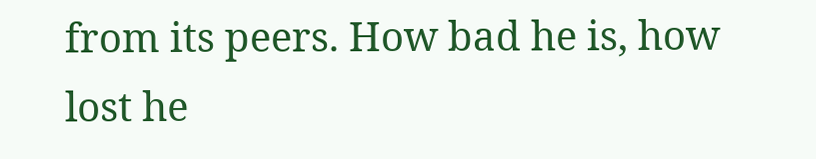from its peers. How bad he is, how lost he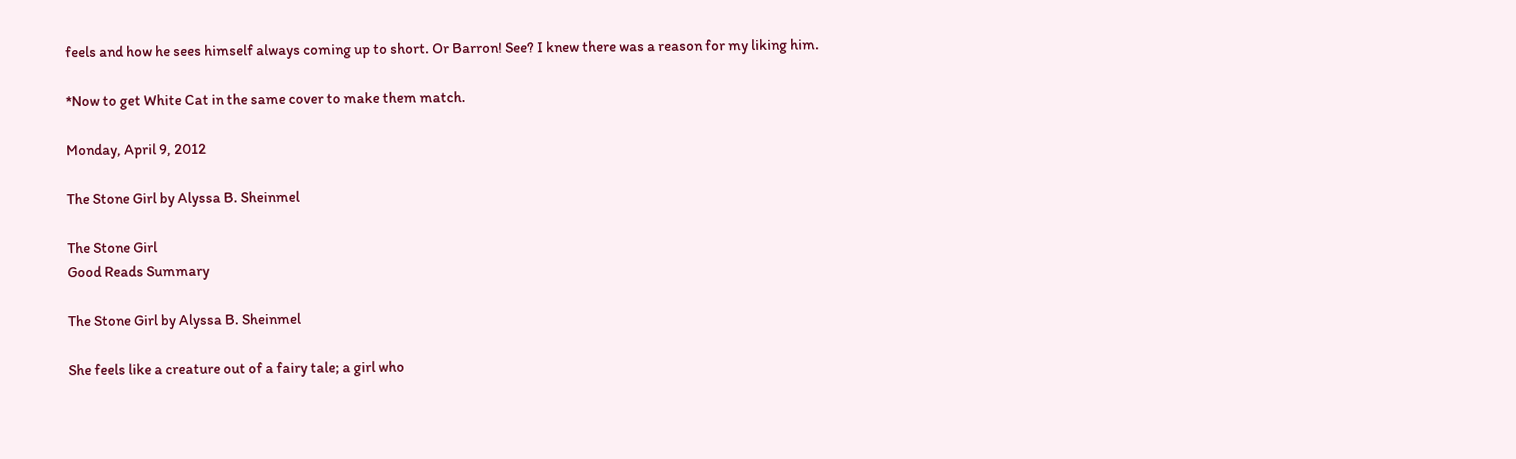feels and how he sees himself always coming up to short. Or Barron! See? I knew there was a reason for my liking him.

*Now to get White Cat in the same cover to make them match.

Monday, April 9, 2012

The Stone Girl by Alyssa B. Sheinmel

The Stone Girl
Good Reads Summary

The Stone Girl by Alyssa B. Sheinmel

She feels like a creature out of a fairy tale; a girl who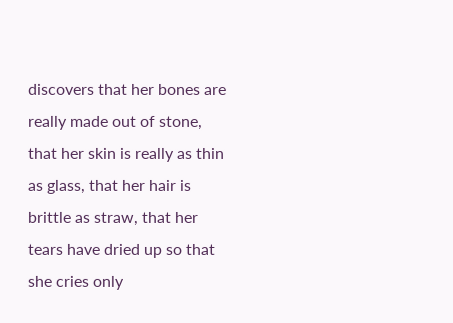discovers that her bones are really made out of stone, that her skin is really as thin as glass, that her hair is brittle as straw, that her tears have dried up so that she cries only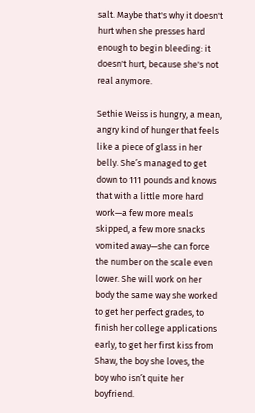salt. Maybe that's why it doesn't hurt when she presses hard enough to begin bleeding: it doesn't hurt, because she's not real anymore.

Sethie Weiss is hungry, a mean, angry kind of hunger that feels like a piece of glass in her belly. She’s managed to get down to 111 pounds and knows that with a little more hard work—a few more meals skipped, a few more snacks vomited away—she can force the number on the scale even lower. She will work on her body the same way she worked to get her perfect grades, to finish her college applications early, to get her first kiss from Shaw, the boy she loves, the boy who isn’t quite her boyfriend.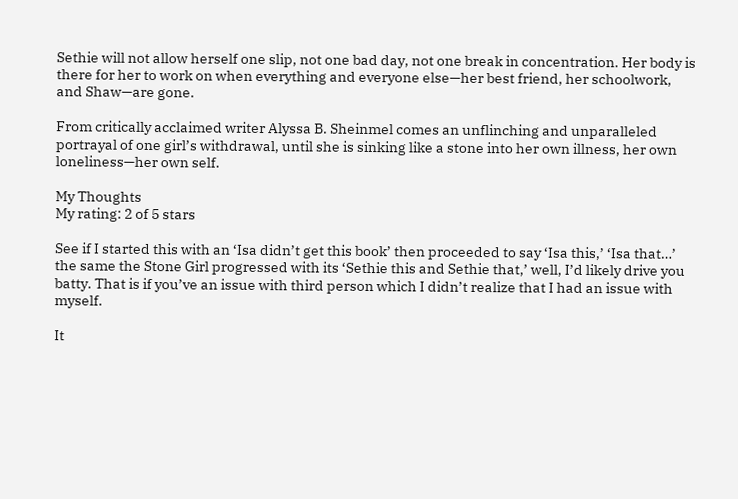Sethie will not allow herself one slip, not one bad day, not one break in concentration. Her body is there for her to work on when everything and everyone else—her best friend, her schoolwork, and Shaw—are gone.

From critically acclaimed writer Alyssa B. Sheinmel comes an unflinching and unparalleled portrayal of one girl’s withdrawal, until she is sinking like a stone into her own illness, her own loneliness—her own self.

My Thoughts
My rating: 2 of 5 stars

See if I started this with an ‘Isa didn’t get this book’ then proceeded to say ‘Isa this,’ ‘Isa that…’ the same the Stone Girl progressed with its ‘Sethie this and Sethie that,’ well, I’d likely drive you batty. That is if you’ve an issue with third person which I didn’t realize that I had an issue with myself.

It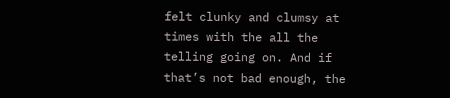felt clunky and clumsy at times with the all the telling going on. And if that’s not bad enough, the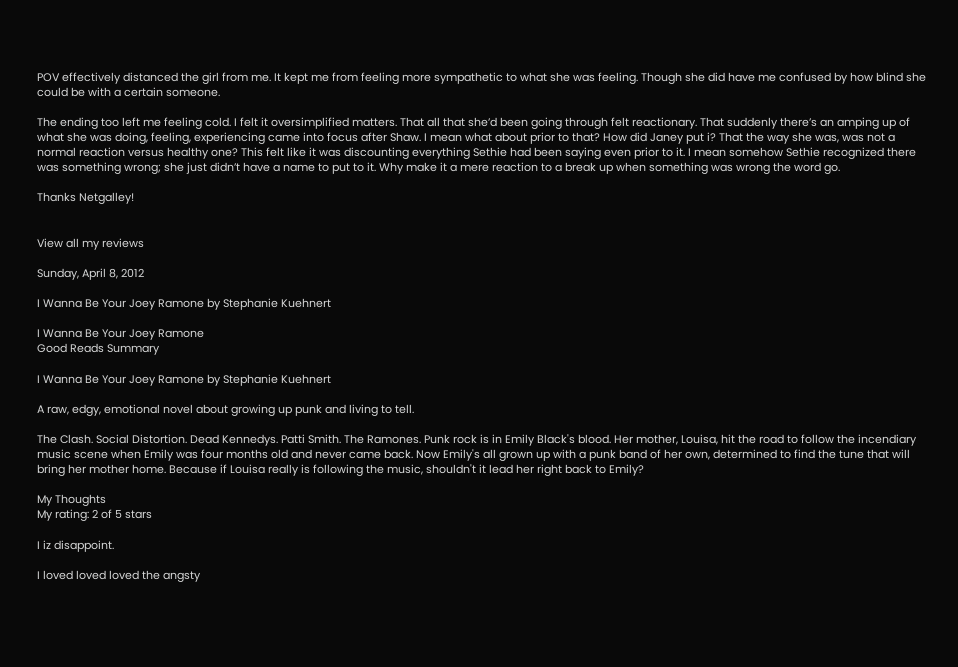POV effectively distanced the girl from me. It kept me from feeling more sympathetic to what she was feeling. Though she did have me confused by how blind she could be with a certain someone.

The ending too left me feeling cold. I felt it oversimplified matters. That all that she’d been going through felt reactionary. That suddenly there’s an amping up of what she was doing, feeling, experiencing came into focus after Shaw. I mean what about prior to that? How did Janey put i? That the way she was, was not a normal reaction versus healthy one? This felt like it was discounting everything Sethie had been saying even prior to it. I mean somehow Sethie recognized there was something wrong; she just didn’t have a name to put to it. Why make it a mere reaction to a break up when something was wrong the word go.

Thanks Netgalley!


View all my reviews

Sunday, April 8, 2012

I Wanna Be Your Joey Ramone by Stephanie Kuehnert

I Wanna Be Your Joey Ramone
Good Reads Summary

I Wanna Be Your Joey Ramone by Stephanie Kuehnert

A raw, edgy, emotional novel about growing up punk and living to tell.

The Clash. Social Distortion. Dead Kennedys. Patti Smith. The Ramones. Punk rock is in Emily Black's blood. Her mother, Louisa, hit the road to follow the incendiary music scene when Emily was four months old and never came back. Now Emily's all grown up with a punk band of her own, determined to find the tune that will bring her mother home. Because if Louisa really is following the music, shouldn't it lead her right back to Emily?

My Thoughts
My rating: 2 of 5 stars

I iz disappoint.

I loved loved loved the angsty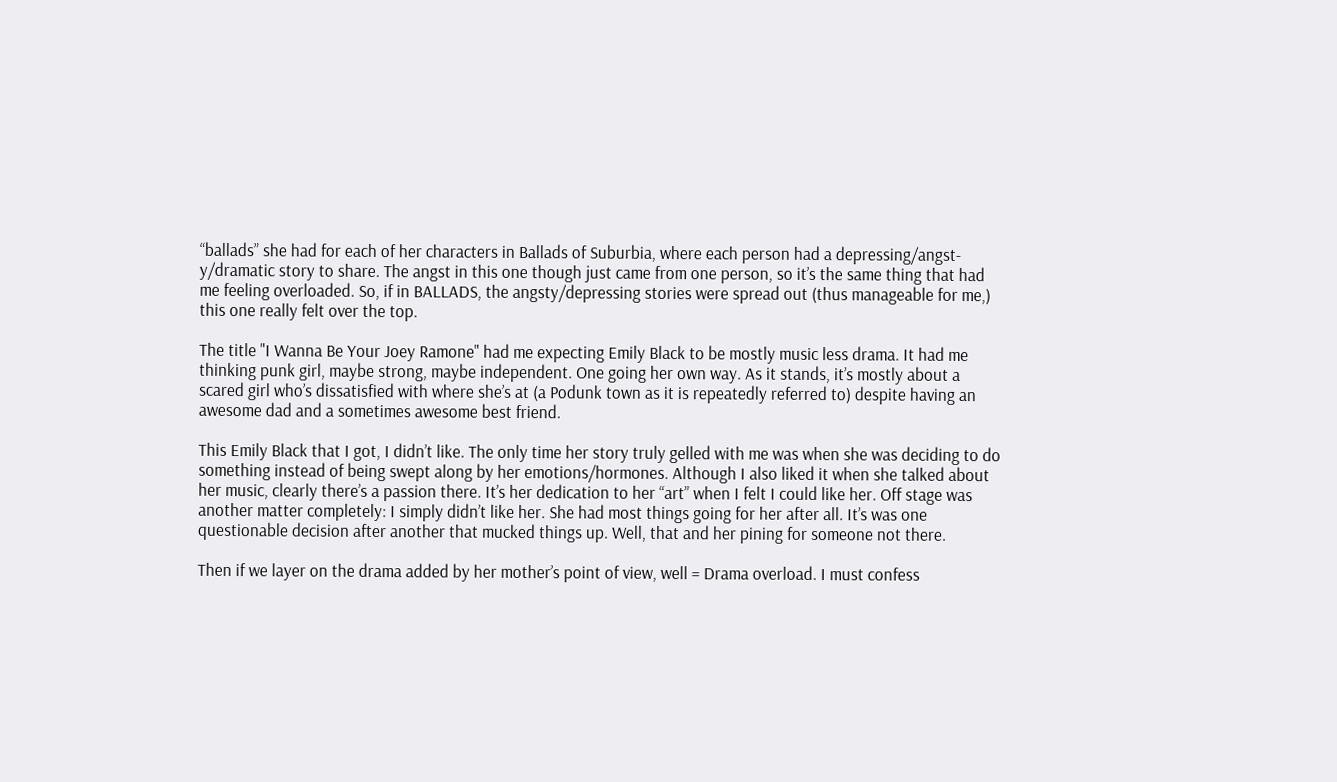“ballads” she had for each of her characters in Ballads of Suburbia, where each person had a depressing/angst-y/dramatic story to share. The angst in this one though just came from one person, so it’s the same thing that had me feeling overloaded. So, if in BALLADS, the angsty/depressing stories were spread out (thus manageable for me,) this one really felt over the top.

The title "I Wanna Be Your Joey Ramone" had me expecting Emily Black to be mostly music less drama. It had me thinking punk girl, maybe strong, maybe independent. One going her own way. As it stands, it’s mostly about a scared girl who’s dissatisfied with where she’s at (a Podunk town as it is repeatedly referred to) despite having an awesome dad and a sometimes awesome best friend.

This Emily Black that I got, I didn’t like. The only time her story truly gelled with me was when she was deciding to do something instead of being swept along by her emotions/hormones. Although I also liked it when she talked about her music, clearly there’s a passion there. It’s her dedication to her “art” when I felt I could like her. Off stage was another matter completely: I simply didn’t like her. She had most things going for her after all. It’s was one questionable decision after another that mucked things up. Well, that and her pining for someone not there.

Then if we layer on the drama added by her mother’s point of view, well = Drama overload. I must confess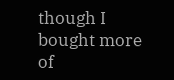though I bought more of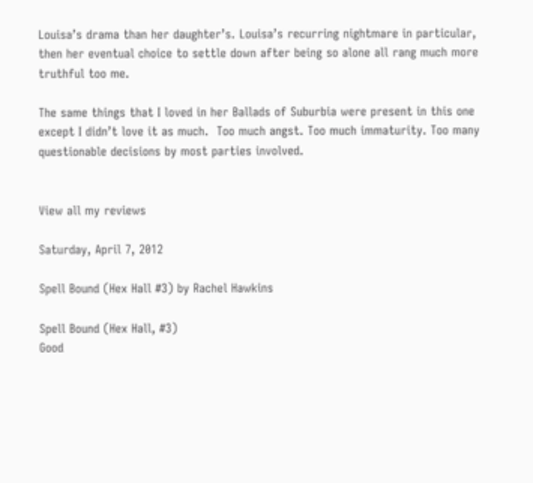Louisa’s drama than her daughter’s. Louisa’s recurring nightmare in particular, then her eventual choice to settle down after being so alone all rang much more truthful too me.

The same things that I loved in her Ballads of Suburbia were present in this one except I didn’t love it as much.  Too much angst. Too much immaturity. Too many questionable decisions by most parties involved.


View all my reviews

Saturday, April 7, 2012

Spell Bound (Hex Hall #3) by Rachel Hawkins

Spell Bound (Hex Hall, #3)
Good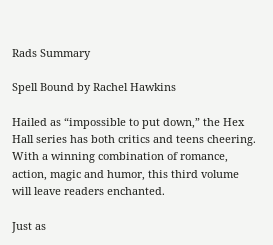Rads Summary

Spell Bound by Rachel Hawkins

Hailed as “impossible to put down,” the Hex Hall series has both critics and teens cheering. With a winning combination of romance, action, magic and humor, this third volume will leave readers enchanted.

Just as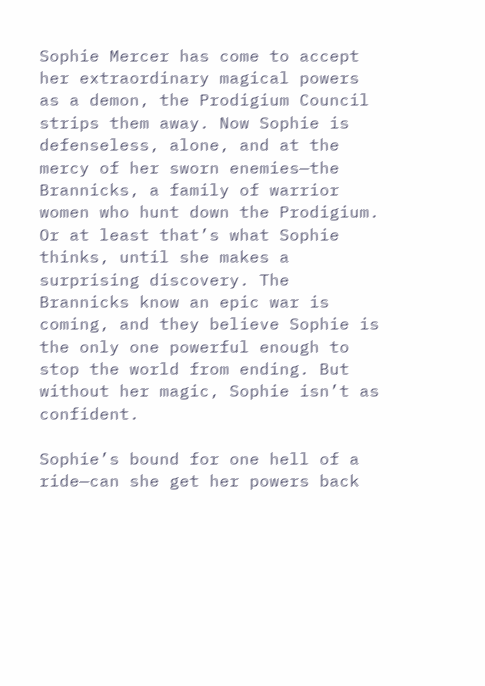Sophie Mercer has come to accept her extraordinary magical powers as a demon, the Prodigium Council strips them away. Now Sophie is defenseless, alone, and at the mercy of her sworn enemies—the Brannicks, a family of warrior women who hunt down the Prodigium. Or at least that’s what Sophie thinks, until she makes a surprising discovery. The Brannicks know an epic war is coming, and they believe Sophie is the only one powerful enough to stop the world from ending. But without her magic, Sophie isn’t as confident.

Sophie’s bound for one hell of a ride—can she get her powers back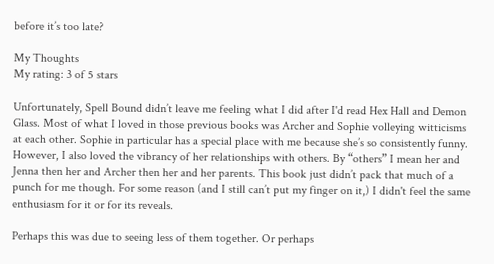before it’s too late?

My Thoughts
My rating: 3 of 5 stars

Unfortunately, Spell Bound didn’t leave me feeling what I did after I'd read Hex Hall and Demon Glass. Most of what I loved in those previous books was Archer and Sophie volleying witticisms at each other. Sophie in particular has a special place with me because she’s so consistently funny. However, I also loved the vibrancy of her relationships with others. By “others” I mean her and Jenna then her and Archer then her and her parents. This book just didn’t pack that much of a punch for me though. For some reason (and I still can’t put my finger on it,) I didn't feel the same enthusiasm for it or for its reveals.

Perhaps this was due to seeing less of them together. Or perhaps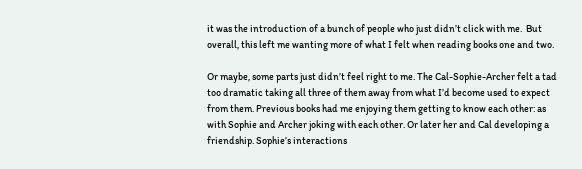it was the introduction of a bunch of people who just didn’t click with me.  But overall, this left me wanting more of what I felt when reading books one and two.

Or maybe, some parts just didn’t feel right to me. The Cal-Sophie-Archer felt a tad too dramatic taking all three of them away from what I’d become used to expect from them. Previous books had me enjoying them getting to know each other: as with Sophie and Archer joking with each other. Or later her and Cal developing a friendship. Sophie’s interactions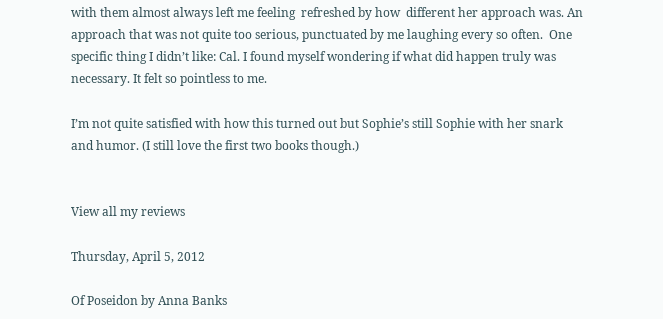with them almost always left me feeling  refreshed by how  different her approach was. An approach that was not quite too serious, punctuated by me laughing every so often.  One specific thing I didn’t like: Cal. I found myself wondering if what did happen truly was necessary. It felt so pointless to me.

I’m not quite satisfied with how this turned out but Sophie’s still Sophie with her snark and humor. (I still love the first two books though.)


View all my reviews

Thursday, April 5, 2012

Of Poseidon by Anna Banks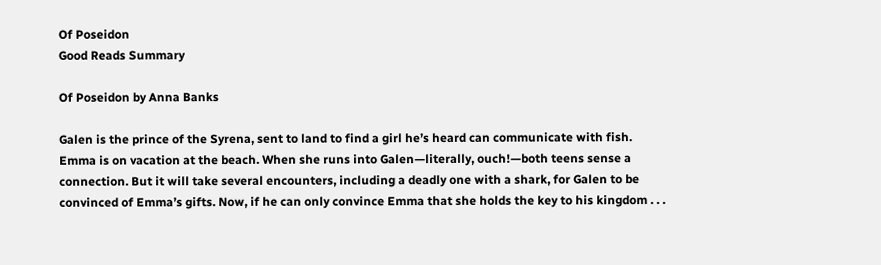Of Poseidon
Good Reads Summary

Of Poseidon by Anna Banks

Galen is the prince of the Syrena, sent to land to find a girl he’s heard can communicate with fish. Emma is on vacation at the beach. When she runs into Galen—literally, ouch!—both teens sense a connection. But it will take several encounters, including a deadly one with a shark, for Galen to be convinced of Emma’s gifts. Now, if he can only convince Emma that she holds the key to his kingdom . . .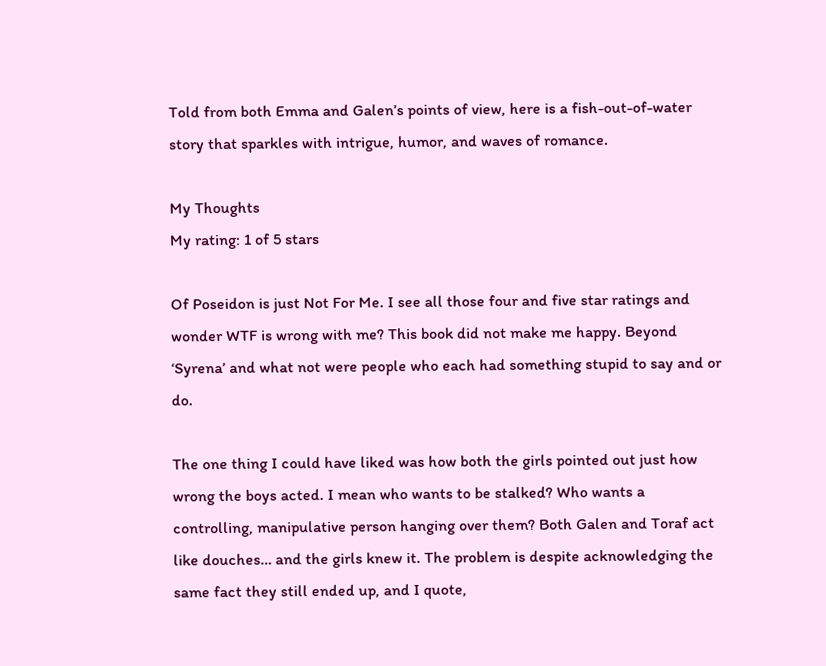Told from both Emma and Galen’s points of view, here is a fish-out-of-water story that sparkles with intrigue, humor, and waves of romance.

My Thoughts
My rating: 1 of 5 stars

Of Poseidon is just Not For Me. I see all those four and five star ratings and wonder WTF is wrong with me? This book did not make me happy. Beyond ‘Syrena’ and what not were people who each had something stupid to say and or do.

The one thing I could have liked was how both the girls pointed out just how wrong the boys acted. I mean who wants to be stalked? Who wants a controlling, manipulative person hanging over them? Both Galen and Toraf act like douches… and the girls knew it. The problem is despite acknowledging the same fact they still ended up, and I quote,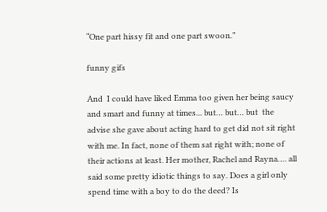“One part hissy fit and one part swoon.”

funny gifs

And  I could have liked Emma too given her being saucy and smart and funny at times... but… but… but  the advise she gave about acting hard to get did not sit right with me. In fact, none of them sat right with; none of their actions at least. Her mother, Rachel and Rayna…. all said some pretty idiotic things to say. Does a girl only spend time with a boy to do the deed? Is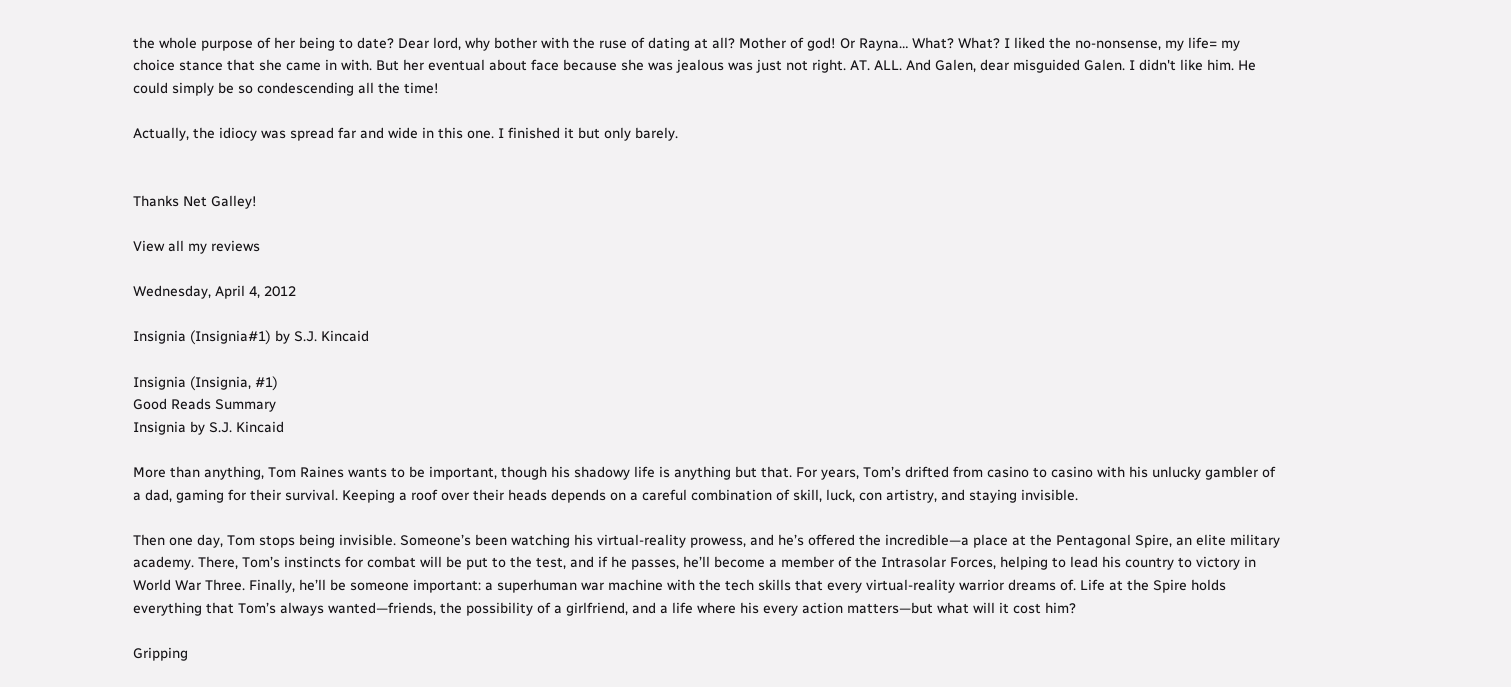the whole purpose of her being to date? Dear lord, why bother with the ruse of dating at all? Mother of god! Or Rayna… What? What? I liked the no-nonsense, my life= my choice stance that she came in with. But her eventual about face because she was jealous was just not right. AT. ALL. And Galen, dear misguided Galen. I didn't like him. He could simply be so condescending all the time!

Actually, the idiocy was spread far and wide in this one. I finished it but only barely.


Thanks Net Galley!

View all my reviews

Wednesday, April 4, 2012

Insignia (Insignia#1) by S.J. Kincaid

Insignia (Insignia, #1)
Good Reads Summary
Insignia by S.J. Kincaid

More than anything, Tom Raines wants to be important, though his shadowy life is anything but that. For years, Tom’s drifted from casino to casino with his unlucky gambler of a dad, gaming for their survival. Keeping a roof over their heads depends on a careful combination of skill, luck, con artistry, and staying invisible.

Then one day, Tom stops being invisible. Someone’s been watching his virtual-reality prowess, and he’s offered the incredible—a place at the Pentagonal Spire, an elite military academy. There, Tom’s instincts for combat will be put to the test, and if he passes, he’ll become a member of the Intrasolar Forces, helping to lead his country to victory in World War Three. Finally, he’ll be someone important: a superhuman war machine with the tech skills that every virtual-reality warrior dreams of. Life at the Spire holds everything that Tom’s always wanted—friends, the possibility of a girlfriend, and a life where his every action matters—but what will it cost him?

Gripping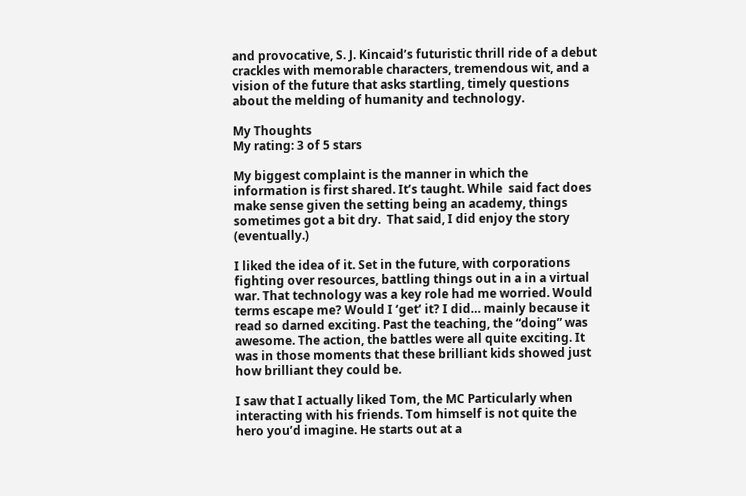and provocative, S. J. Kincaid’s futuristic thrill ride of a debut crackles with memorable characters, tremendous wit, and a vision of the future that asks startling, timely questions about the melding of humanity and technology.

My Thoughts
My rating: 3 of 5 stars

My biggest complaint is the manner in which the information is first shared. It’s taught. While  said fact does make sense given the setting being an academy, things sometimes got a bit dry.  That said, I did enjoy the story (eventually.)

I liked the idea of it. Set in the future, with corporations fighting over resources, battling things out in a in a virtual war. That technology was a key role had me worried. Would terms escape me? Would I ‘get’ it? I did… mainly because it read so darned exciting. Past the teaching, the “doing” was awesome. The action, the battles were all quite exciting. It was in those moments that these brilliant kids showed just how brilliant they could be.

I saw that I actually liked Tom, the MC Particularly when interacting with his friends. Tom himself is not quite the hero you’d imagine. He starts out at a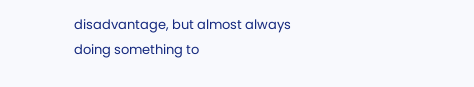disadvantage, but almost always doing something to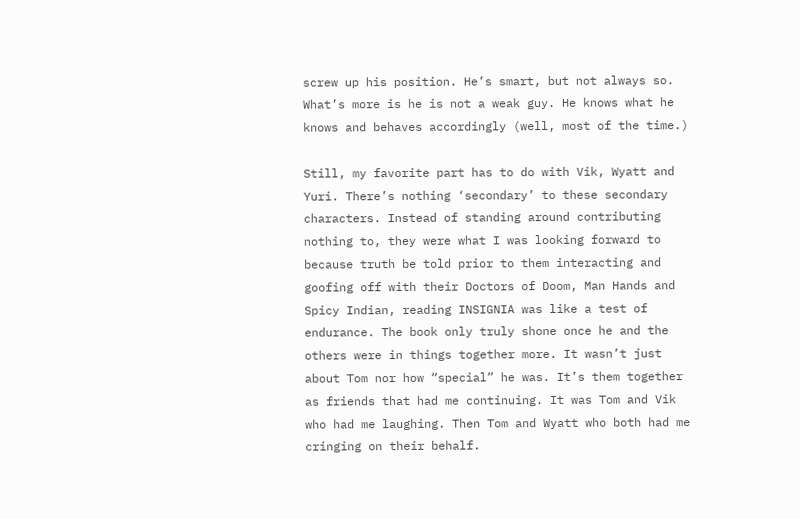screw up his position. He’s smart, but not always so. What’s more is he is not a weak guy. He knows what he knows and behaves accordingly (well, most of the time.)

Still, my favorite part has to do with Vik, Wyatt and Yuri. There’s nothing ‘secondary’ to these secondary characters. Instead of standing around contributing nothing to, they were what I was looking forward to because truth be told prior to them interacting and goofing off with their Doctors of Doom, Man Hands and Spicy Indian, reading INSIGNIA was like a test of endurance. The book only truly shone once he and the others were in things together more. It wasn’t just about Tom nor how “special” he was. It’s them together as friends that had me continuing. It was Tom and Vik who had me laughing. Then Tom and Wyatt who both had me cringing on their behalf.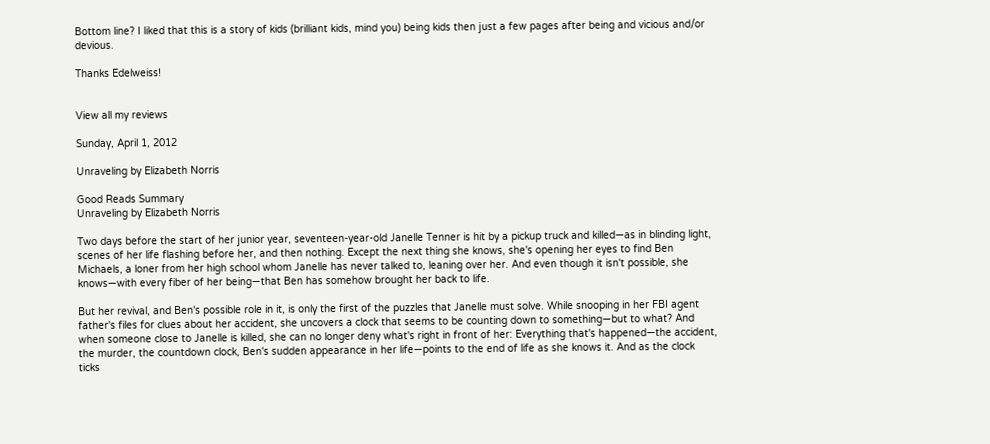Bottom line? I liked that this is a story of kids (brilliant kids, mind you) being kids then just a few pages after being and vicious and/or devious.

Thanks Edelweiss!


View all my reviews

Sunday, April 1, 2012

Unraveling by Elizabeth Norris

Good Reads Summary
Unraveling by Elizabeth Norris

Two days before the start of her junior year, seventeen-year-old Janelle Tenner is hit by a pickup truck and killed—as in blinding light, scenes of her life flashing before her, and then nothing. Except the next thing she knows, she's opening her eyes to find Ben Michaels, a loner from her high school whom Janelle has never talked to, leaning over her. And even though it isn't possible, she knows—with every fiber of her being—that Ben has somehow brought her back to life.

But her revival, and Ben's possible role in it, is only the first of the puzzles that Janelle must solve. While snooping in her FBI agent father's files for clues about her accident, she uncovers a clock that seems to be counting down to something—but to what? And when someone close to Janelle is killed, she can no longer deny what's right in front of her: Everything that's happened—the accident, the murder, the countdown clock, Ben's sudden appearance in her life—points to the end of life as she knows it. And as the clock ticks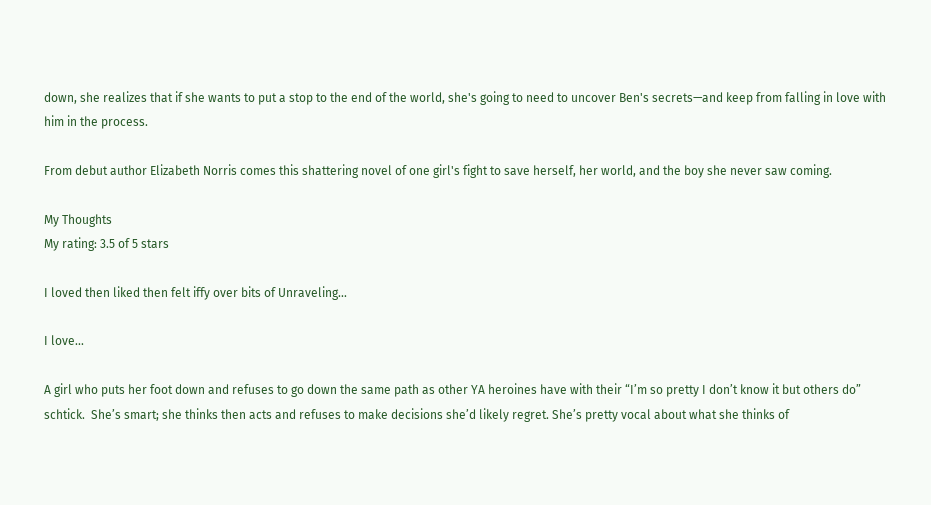down, she realizes that if she wants to put a stop to the end of the world, she's going to need to uncover Ben's secrets—and keep from falling in love with him in the process.

From debut author Elizabeth Norris comes this shattering novel of one girl's fight to save herself, her world, and the boy she never saw coming.

My Thoughts
My rating: 3.5 of 5 stars

I loved then liked then felt iffy over bits of Unraveling...

I love...

A girl who puts her foot down and refuses to go down the same path as other YA heroines have with their “I’m so pretty I don’t know it but others do” schtick.  She’s smart; she thinks then acts and refuses to make decisions she’d likely regret. She’s pretty vocal about what she thinks of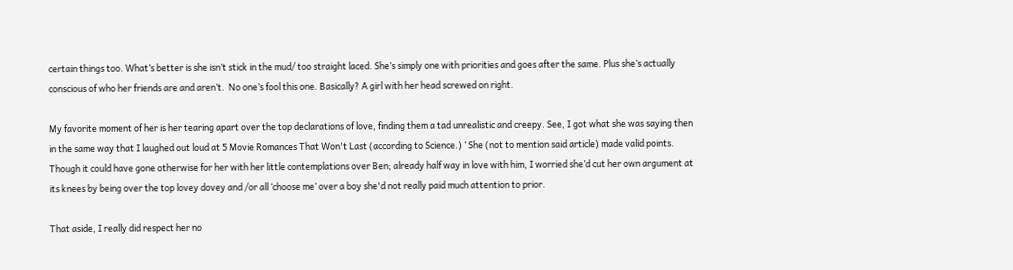certain things too. What’s better is she isn’t stick in the mud/ too straight laced. She’s simply one with priorities and goes after the same. Plus she’s actually conscious of who her friends are and aren’t.  No one’s fool this one. Basically? A girl with her head screwed on right.

My favorite moment of her is her tearing apart over the top declarations of love, finding them a tad unrealistic and creepy. See, I got what she was saying then in the same way that I laughed out loud at 5 Movie Romances That Won't Last (according to Science.) ’ She (not to mention said article) made valid points. Though it could have gone otherwise for her with her little contemplations over Ben; already half way in love with him, I worried she’d cut her own argument at its knees by being over the top lovey dovey and /or all ‘choose me’ over a boy she'd not really paid much attention to prior.

That aside, I really did respect her no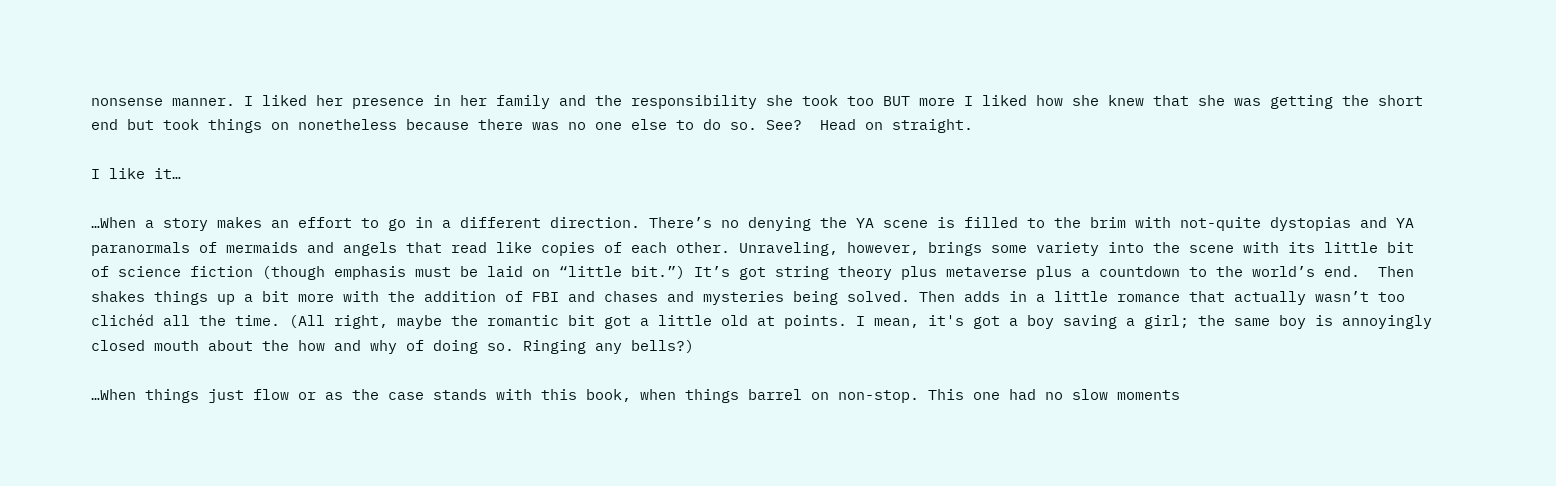nonsense manner. I liked her presence in her family and the responsibility she took too BUT more I liked how she knew that she was getting the short end but took things on nonetheless because there was no one else to do so. See?  Head on straight.

I like it…

…When a story makes an effort to go in a different direction. There’s no denying the YA scene is filled to the brim with not-quite dystopias and YA paranormals of mermaids and angels that read like copies of each other. Unraveling, however, brings some variety into the scene with its little bit of science fiction (though emphasis must be laid on “little bit.”) It’s got string theory plus metaverse plus a countdown to the world’s end.  Then shakes things up a bit more with the addition of FBI and chases and mysteries being solved. Then adds in a little romance that actually wasn’t too clichéd all the time. (All right, maybe the romantic bit got a little old at points. I mean, it's got a boy saving a girl; the same boy is annoyingly closed mouth about the how and why of doing so. Ringing any bells?)

…When things just flow or as the case stands with this book, when things barrel on non-stop. This one had no slow moments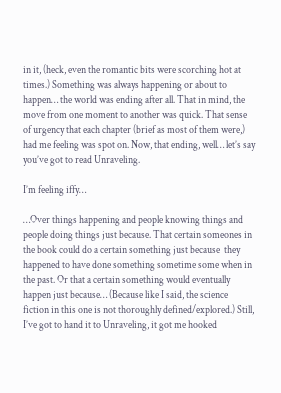in it, (heck, even the romantic bits were scorching hot at times.) Something was always happening or about to happen… the world was ending after all. That in mind, the move from one moment to another was quick. That sense of urgency that each chapter (brief as most of them were,)  had me feeling was spot on. Now, that ending, well… let’s say you’ve got to read Unraveling.

I’m feeling iffy…

…Over things happening and people knowing things and people doing things just because. That certain someones in the book could do a certain something just because  they happened to have done something sometime some when in the past. Or that a certain something would eventually happen just because… (Because like I said, the science fiction in this one is not thoroughly defined/explored.) Still, I’ve got to hand it to Unraveling, it got me hooked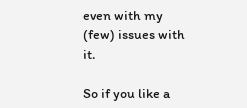even with my (few) issues with it.

So if you like a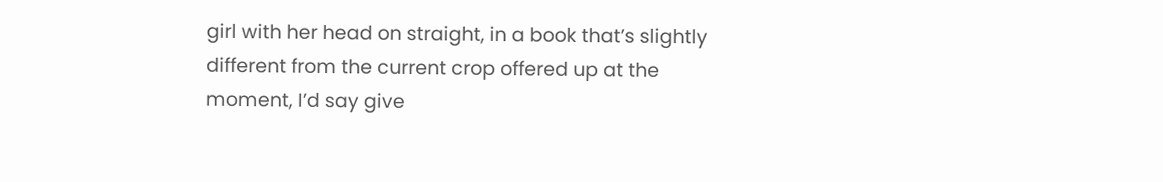girl with her head on straight, in a book that’s slightly different from the current crop offered up at the moment, I’d say give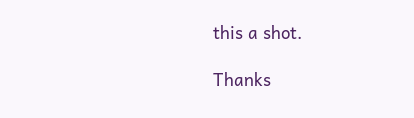this a shot.

Thanks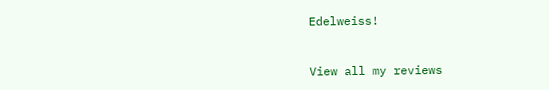Edelweiss!


View all my reviews